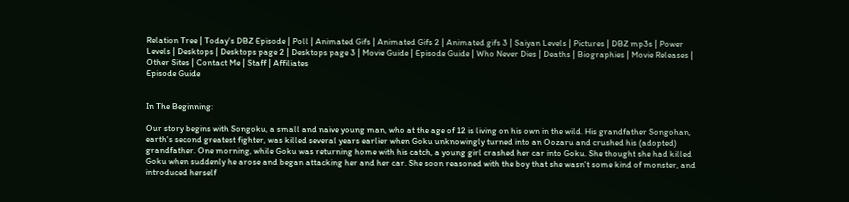Relation Tree | Today's DBZ Episode | Poll | Animated Gifs | Animated Gifs 2 | Animated gifs 3 | Saiyan Levels | Pictures | DBZ mp3s | Power Levels | Desktops | Desktops page 2 | Desktops page 3 | Movie Guide | Episode Guide | Who Never Dies | Deaths | Biographies | Movie Releases | Other Sites | Contact Me | Staff | Affiliates
Episode Guide


In The Beginning:

Our story begins with Songoku, a small and naive young man, who at the age of 12 is living on his own in the wild. His grandfather Songohan, earth's second greatest fighter, was killed several years earlier when Goku unknowingly turned into an Oozaru and crushed his (adopted) grandfather. One morning, while Goku was returning home with his catch, a young girl crashed her car into Goku. She thought she had killed Goku when suddenly he arose and began attacking her and her car. She soon reasoned with the boy that she wasn't some kind of monster, and introduced herself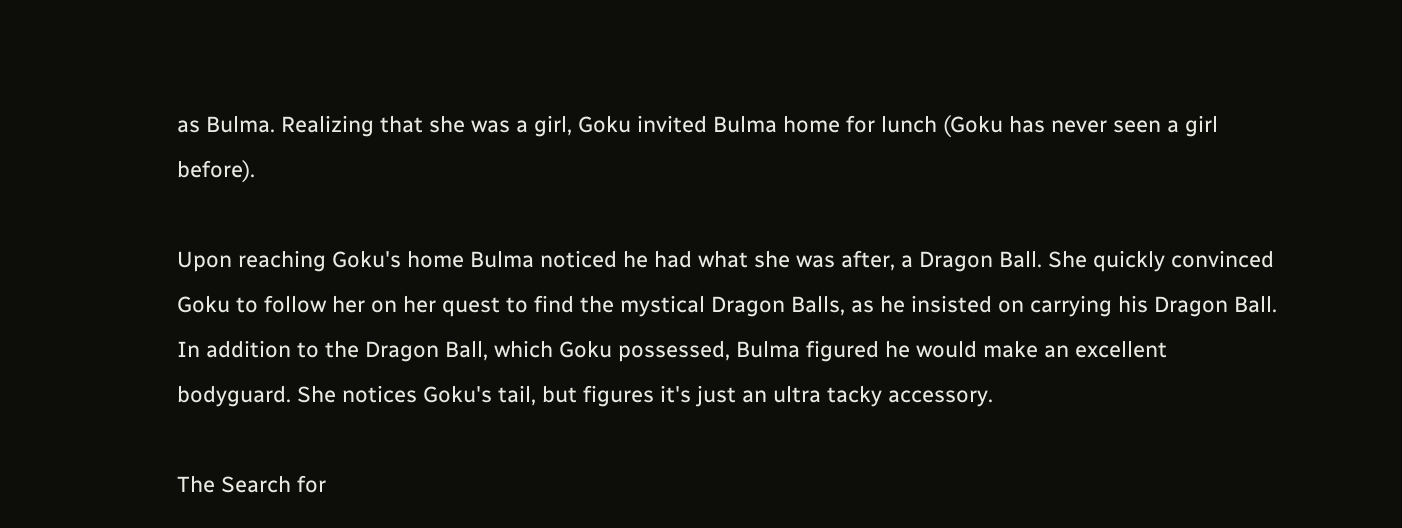as Bulma. Realizing that she was a girl, Goku invited Bulma home for lunch (Goku has never seen a girl before).

Upon reaching Goku's home Bulma noticed he had what she was after, a Dragon Ball. She quickly convinced Goku to follow her on her quest to find the mystical Dragon Balls, as he insisted on carrying his Dragon Ball. In addition to the Dragon Ball, which Goku possessed, Bulma figured he would make an excellent bodyguard. She notices Goku's tail, but figures it's just an ultra tacky accessory.

The Search for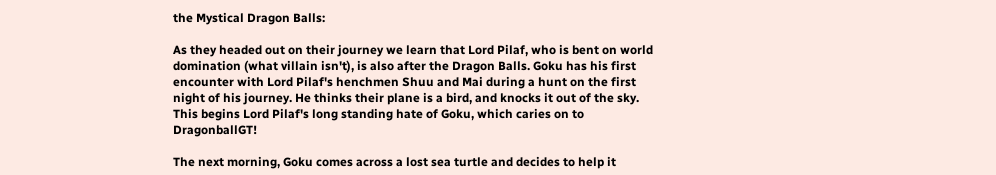the Mystical Dragon Balls:

As they headed out on their journey we learn that Lord Pilaf, who is bent on world domination (what villain isn't), is also after the Dragon Balls. Goku has his first encounter with Lord Pilaf's henchmen Shuu and Mai during a hunt on the first night of his journey. He thinks their plane is a bird, and knocks it out of the sky. This begins Lord Pilaf's long standing hate of Goku, which caries on to DragonballGT!

The next morning, Goku comes across a lost sea turtle and decides to help it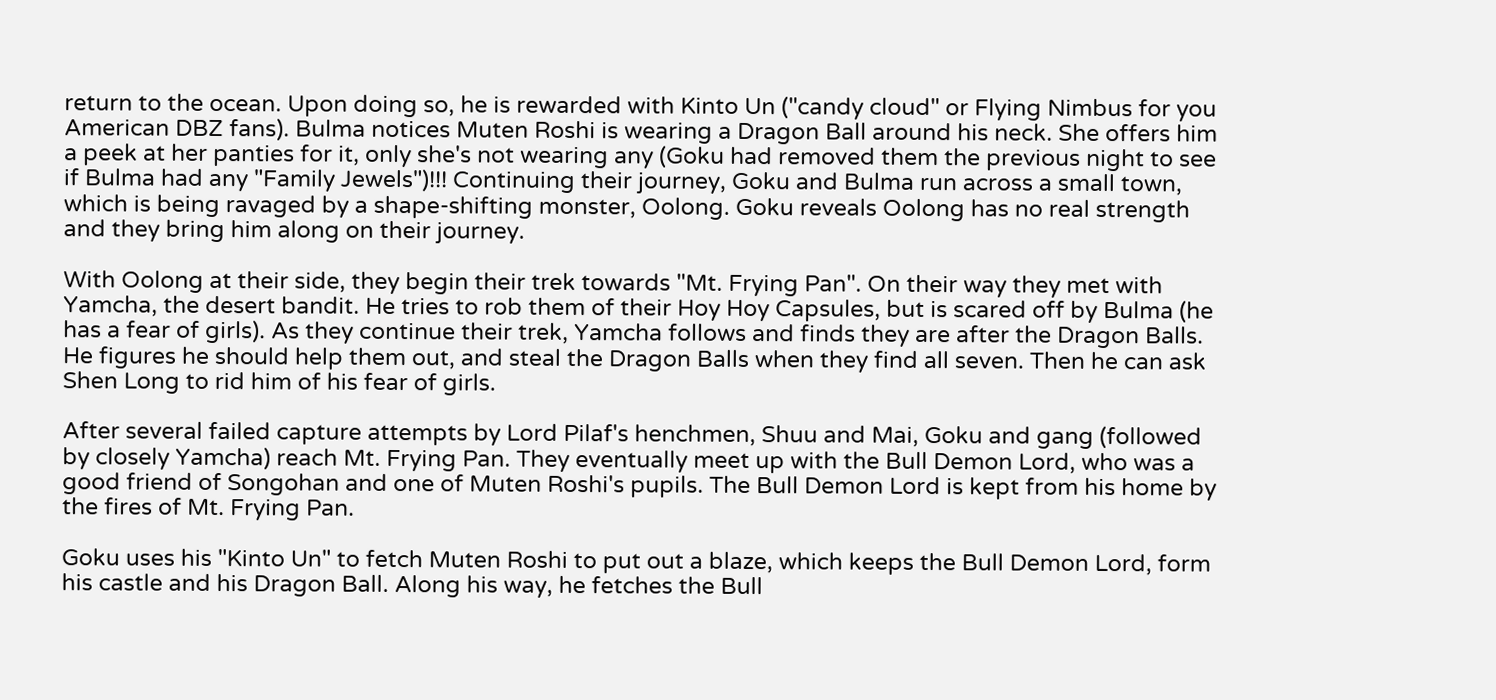return to the ocean. Upon doing so, he is rewarded with Kinto Un ("candy cloud" or Flying Nimbus for you American DBZ fans). Bulma notices Muten Roshi is wearing a Dragon Ball around his neck. She offers him a peek at her panties for it, only she's not wearing any (Goku had removed them the previous night to see if Bulma had any "Family Jewels")!!! Continuing their journey, Goku and Bulma run across a small town, which is being ravaged by a shape-shifting monster, Oolong. Goku reveals Oolong has no real strength and they bring him along on their journey.

With Oolong at their side, they begin their trek towards "Mt. Frying Pan". On their way they met with Yamcha, the desert bandit. He tries to rob them of their Hoy Hoy Capsules, but is scared off by Bulma (he has a fear of girls). As they continue their trek, Yamcha follows and finds they are after the Dragon Balls. He figures he should help them out, and steal the Dragon Balls when they find all seven. Then he can ask Shen Long to rid him of his fear of girls.

After several failed capture attempts by Lord Pilaf's henchmen, Shuu and Mai, Goku and gang (followed by closely Yamcha) reach Mt. Frying Pan. They eventually meet up with the Bull Demon Lord, who was a good friend of Songohan and one of Muten Roshi's pupils. The Bull Demon Lord is kept from his home by the fires of Mt. Frying Pan.

Goku uses his "Kinto Un" to fetch Muten Roshi to put out a blaze, which keeps the Bull Demon Lord, form his castle and his Dragon Ball. Along his way, he fetches the Bull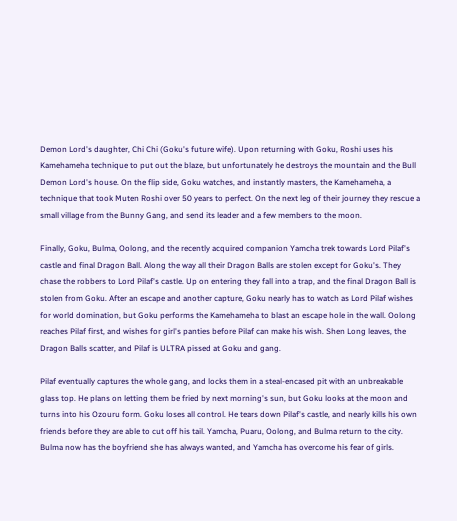Demon Lord's daughter, Chi Chi (Goku's future wife). Upon returning with Goku, Roshi uses his Kamehameha technique to put out the blaze, but unfortunately he destroys the mountain and the Bull Demon Lord's house. On the flip side, Goku watches, and instantly masters, the Kamehameha, a technique that took Muten Roshi over 50 years to perfect. On the next leg of their journey they rescue a small village from the Bunny Gang, and send its leader and a few members to the moon.

Finally, Goku, Bulma, Oolong, and the recently acquired companion Yamcha trek towards Lord Pilaf's castle and final Dragon Ball. Along the way all their Dragon Balls are stolen except for Goku's. They chase the robbers to Lord Pilaf's castle. Up on entering they fall into a trap, and the final Dragon Ball is stolen from Goku. After an escape and another capture, Goku nearly has to watch as Lord Pilaf wishes for world domination, but Goku performs the Kamehameha to blast an escape hole in the wall. Oolong reaches Pilaf first, and wishes for girl's panties before Pilaf can make his wish. Shen Long leaves, the Dragon Balls scatter, and Pilaf is ULTRA pissed at Goku and gang.

Pilaf eventually captures the whole gang, and locks them in a steal-encased pit with an unbreakable glass top. He plans on letting them be fried by next morning's sun, but Goku looks at the moon and turns into his Ozouru form. Goku loses all control. He tears down Pilaf's castle, and nearly kills his own friends before they are able to cut off his tail. Yamcha, Puaru, Oolong, and Bulma return to the city. Bulma now has the boyfriend she has always wanted, and Yamcha has overcome his fear of girls.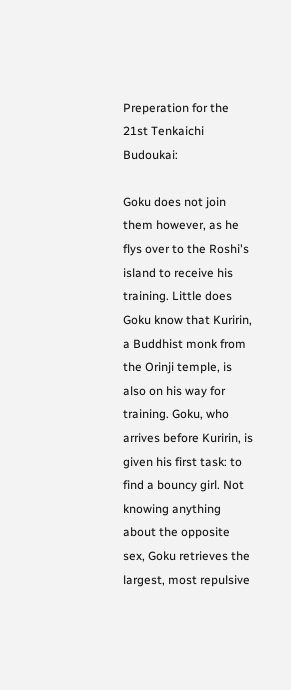Preperation for the 21st Tenkaichi Budoukai:

Goku does not join them however, as he flys over to the Roshi's island to receive his training. Little does Goku know that Kuririn, a Buddhist monk from the Orinji temple, is also on his way for training. Goku, who arrives before Kuririn, is given his first task: to find a bouncy girl. Not knowing anything about the opposite sex, Goku retrieves the largest, most repulsive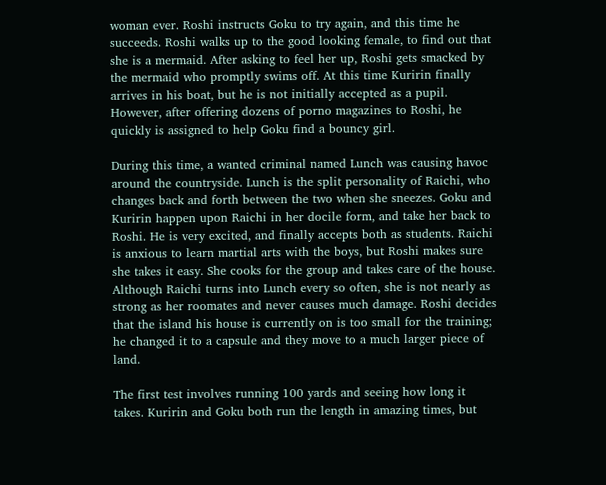woman ever. Roshi instructs Goku to try again, and this time he succeeds. Roshi walks up to the good looking female, to find out that she is a mermaid. After asking to feel her up, Roshi gets smacked by the mermaid who promptly swims off. At this time Kuririn finally arrives in his boat, but he is not initially accepted as a pupil. However, after offering dozens of porno magazines to Roshi, he quickly is assigned to help Goku find a bouncy girl.

During this time, a wanted criminal named Lunch was causing havoc around the countryside. Lunch is the split personality of Raichi, who changes back and forth between the two when she sneezes. Goku and Kuririn happen upon Raichi in her docile form, and take her back to Roshi. He is very excited, and finally accepts both as students. Raichi is anxious to learn martial arts with the boys, but Roshi makes sure she takes it easy. She cooks for the group and takes care of the house. Although Raichi turns into Lunch every so often, she is not nearly as strong as her roomates and never causes much damage. Roshi decides that the island his house is currently on is too small for the training; he changed it to a capsule and they move to a much larger piece of land.

The first test involves running 100 yards and seeing how long it takes. Kuririn and Goku both run the length in amazing times, but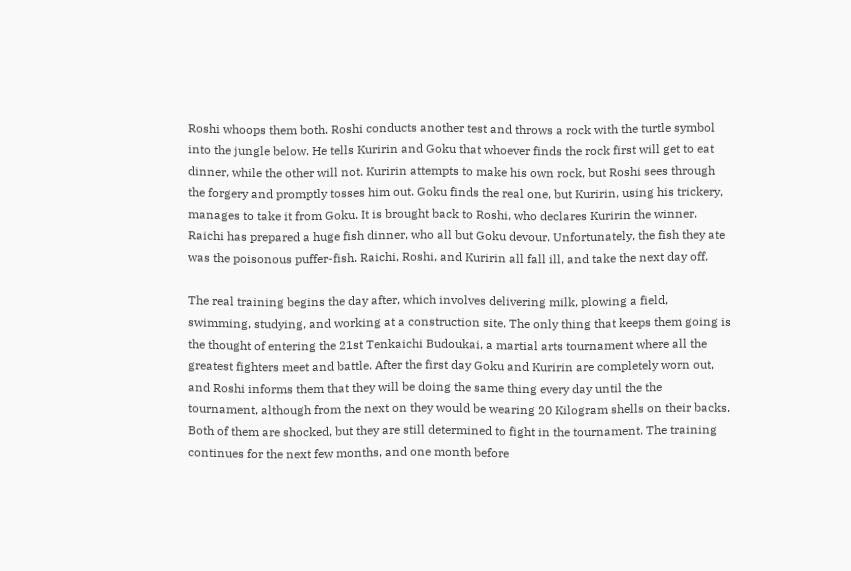Roshi whoops them both. Roshi conducts another test and throws a rock with the turtle symbol into the jungle below. He tells Kuririn and Goku that whoever finds the rock first will get to eat dinner, while the other will not. Kuririn attempts to make his own rock, but Roshi sees through the forgery and promptly tosses him out. Goku finds the real one, but Kuririn, using his trickery, manages to take it from Goku. It is brought back to Roshi, who declares Kuririn the winner. Raichi has prepared a huge fish dinner, who all but Goku devour. Unfortunately, the fish they ate was the poisonous puffer-fish. Raichi, Roshi, and Kuririn all fall ill, and take the next day off.

The real training begins the day after, which involves delivering milk, plowing a field, swimming, studying, and working at a construction site. The only thing that keeps them going is the thought of entering the 21st Tenkaichi Budoukai, a martial arts tournament where all the greatest fighters meet and battle. After the first day Goku and Kuririn are completely worn out, and Roshi informs them that they will be doing the same thing every day until the the tournament, although from the next on they would be wearing 20 Kilogram shells on their backs. Both of them are shocked, but they are still determined to fight in the tournament. The training continues for the next few months, and one month before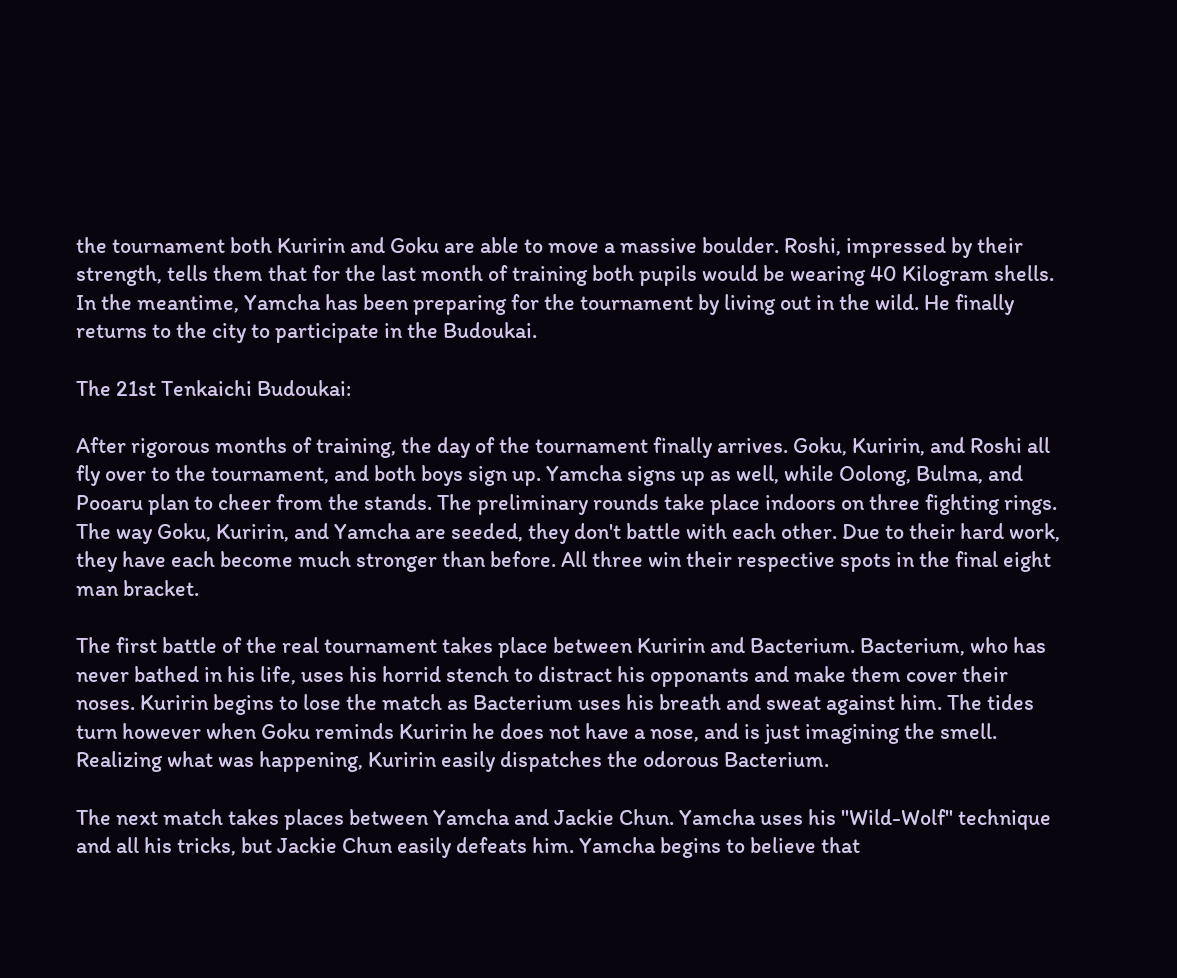the tournament both Kuririn and Goku are able to move a massive boulder. Roshi, impressed by their strength, tells them that for the last month of training both pupils would be wearing 40 Kilogram shells. In the meantime, Yamcha has been preparing for the tournament by living out in the wild. He finally returns to the city to participate in the Budoukai.

The 21st Tenkaichi Budoukai:

After rigorous months of training, the day of the tournament finally arrives. Goku, Kuririn, and Roshi all fly over to the tournament, and both boys sign up. Yamcha signs up as well, while Oolong, Bulma, and Pooaru plan to cheer from the stands. The preliminary rounds take place indoors on three fighting rings. The way Goku, Kuririn, and Yamcha are seeded, they don't battle with each other. Due to their hard work, they have each become much stronger than before. All three win their respective spots in the final eight man bracket.

The first battle of the real tournament takes place between Kuririn and Bacterium. Bacterium, who has never bathed in his life, uses his horrid stench to distract his opponants and make them cover their noses. Kuririn begins to lose the match as Bacterium uses his breath and sweat against him. The tides turn however when Goku reminds Kuririn he does not have a nose, and is just imagining the smell. Realizing what was happening, Kuririn easily dispatches the odorous Bacterium.

The next match takes places between Yamcha and Jackie Chun. Yamcha uses his "Wild-Wolf" technique and all his tricks, but Jackie Chun easily defeats him. Yamcha begins to believe that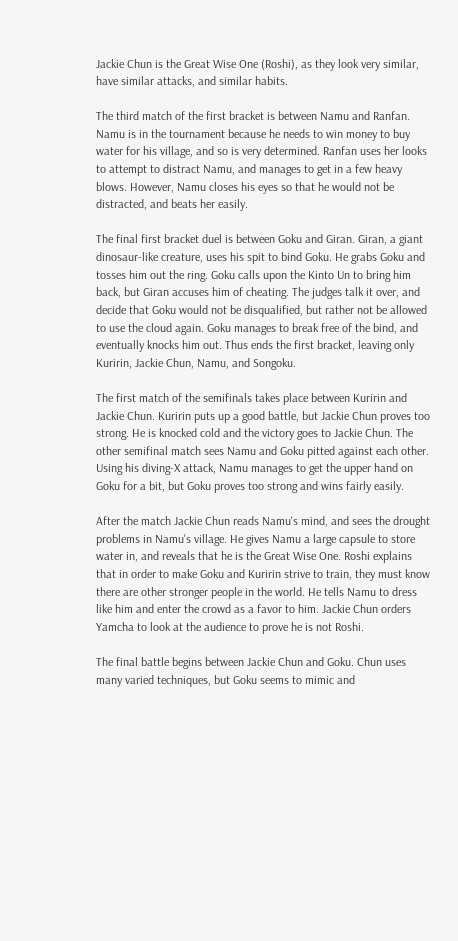Jackie Chun is the Great Wise One (Roshi), as they look very similar, have similar attacks, and similar habits.

The third match of the first bracket is between Namu and Ranfan. Namu is in the tournament because he needs to win money to buy water for his village, and so is very determined. Ranfan uses her looks to attempt to distract Namu, and manages to get in a few heavy blows. However, Namu closes his eyes so that he would not be distracted, and beats her easily.

The final first bracket duel is between Goku and Giran. Giran, a giant dinosaur-like creature, uses his spit to bind Goku. He grabs Goku and tosses him out the ring. Goku calls upon the Kinto Un to bring him back, but Giran accuses him of cheating. The judges talk it over, and decide that Goku would not be disqualified, but rather not be allowed to use the cloud again. Goku manages to break free of the bind, and eventually knocks him out. Thus ends the first bracket, leaving only Kuririn, Jackie Chun, Namu, and Songoku.

The first match of the semifinals takes place between Kuririn and Jackie Chun. Kuririn puts up a good battle, but Jackie Chun proves too strong. He is knocked cold and the victory goes to Jackie Chun. The other semifinal match sees Namu and Goku pitted against each other. Using his diving-X attack, Namu manages to get the upper hand on Goku for a bit, but Goku proves too strong and wins fairly easily.

After the match Jackie Chun reads Namu's mind, and sees the drought problems in Namu's village. He gives Namu a large capsule to store water in, and reveals that he is the Great Wise One. Roshi explains that in order to make Goku and Kuririn strive to train, they must know there are other stronger people in the world. He tells Namu to dress like him and enter the crowd as a favor to him. Jackie Chun orders Yamcha to look at the audience to prove he is not Roshi.

The final battle begins between Jackie Chun and Goku. Chun uses many varied techniques, but Goku seems to mimic and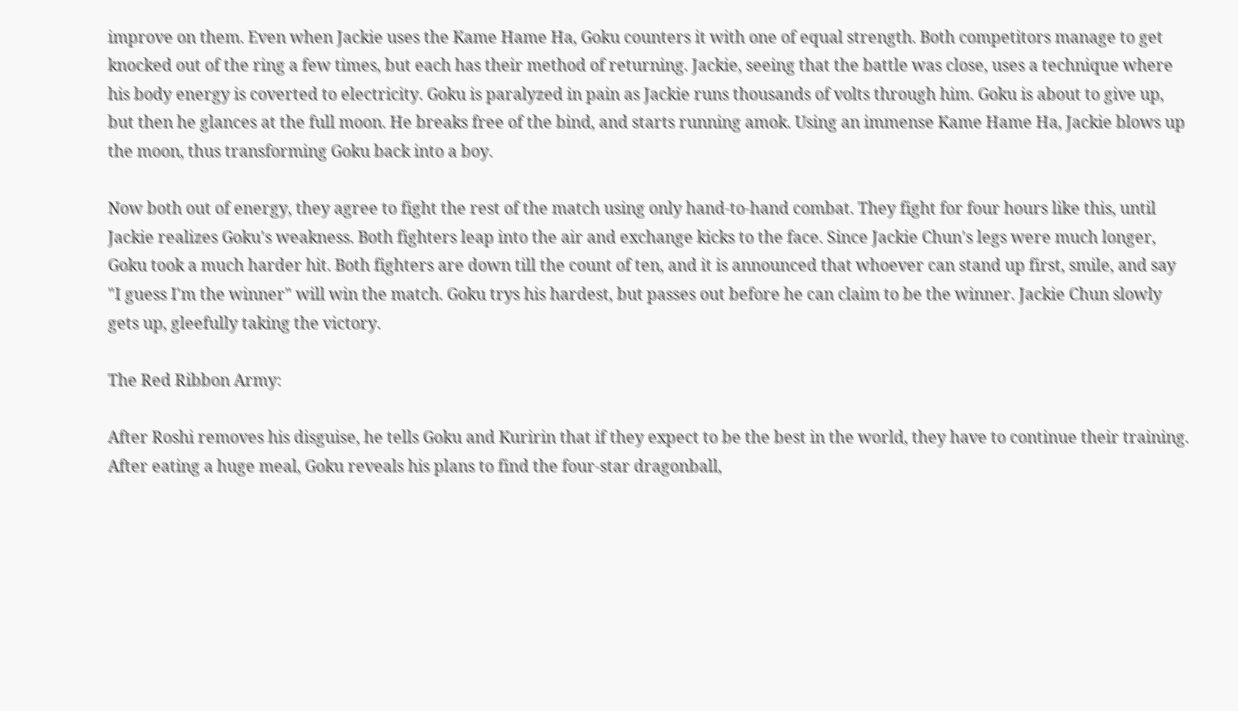improve on them. Even when Jackie uses the Kame Hame Ha, Goku counters it with one of equal strength. Both competitors manage to get knocked out of the ring a few times, but each has their method of returning. Jackie, seeing that the battle was close, uses a technique where his body energy is coverted to electricity. Goku is paralyzed in pain as Jackie runs thousands of volts through him. Goku is about to give up, but then he glances at the full moon. He breaks free of the bind, and starts running amok. Using an immense Kame Hame Ha, Jackie blows up the moon, thus transforming Goku back into a boy.

Now both out of energy, they agree to fight the rest of the match using only hand-to-hand combat. They fight for four hours like this, until Jackie realizes Goku's weakness. Both fighters leap into the air and exchange kicks to the face. Since Jackie Chun's legs were much longer, Goku took a much harder hit. Both fighters are down till the count of ten, and it is announced that whoever can stand up first, smile, and say "I guess I'm the winner" will win the match. Goku trys his hardest, but passes out before he can claim to be the winner. Jackie Chun slowly gets up, gleefully taking the victory.

The Red Ribbon Army:

After Roshi removes his disguise, he tells Goku and Kuririn that if they expect to be the best in the world, they have to continue their training. After eating a huge meal, Goku reveals his plans to find the four-star dragonball,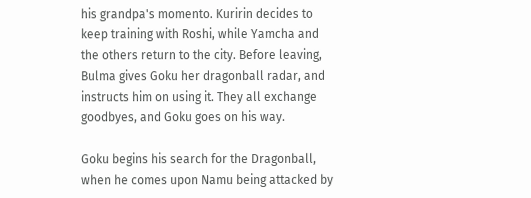his grandpa's momento. Kuririn decides to keep training with Roshi, while Yamcha and the others return to the city. Before leaving, Bulma gives Goku her dragonball radar, and instructs him on using it. They all exchange goodbyes, and Goku goes on his way.

Goku begins his search for the Dragonball, when he comes upon Namu being attacked by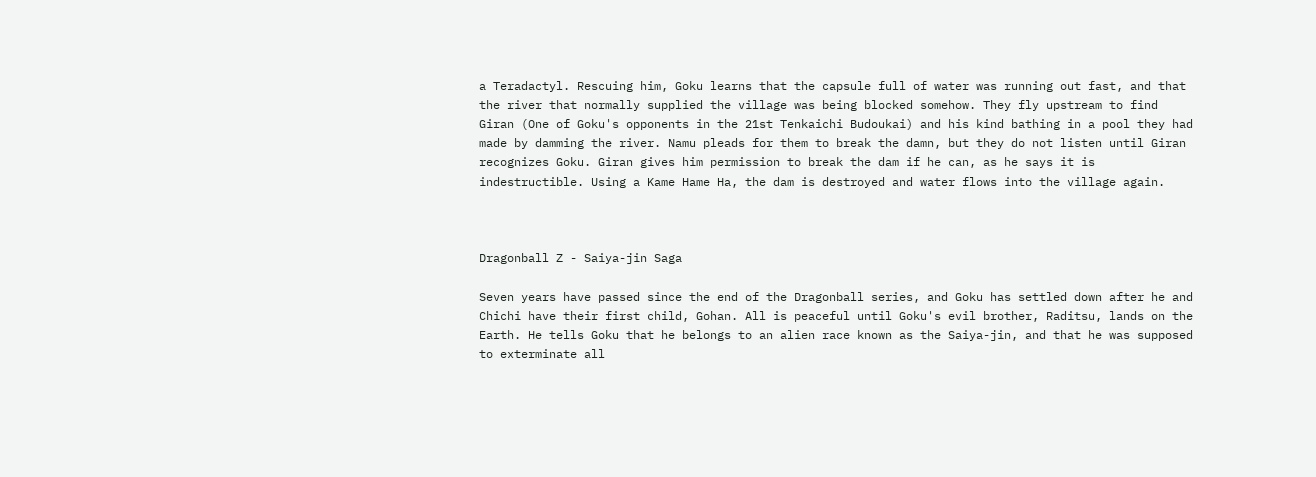a Teradactyl. Rescuing him, Goku learns that the capsule full of water was running out fast, and that the river that normally supplied the village was being blocked somehow. They fly upstream to find Giran (One of Goku's opponents in the 21st Tenkaichi Budoukai) and his kind bathing in a pool they had made by damming the river. Namu pleads for them to break the damn, but they do not listen until Giran recognizes Goku. Giran gives him permission to break the dam if he can, as he says it is indestructible. Using a Kame Hame Ha, the dam is destroyed and water flows into the village again.



Dragonball Z - Saiya-jin Saga

Seven years have passed since the end of the Dragonball series, and Goku has settled down after he and Chichi have their first child, Gohan. All is peaceful until Goku's evil brother, Raditsu, lands on the Earth. He tells Goku that he belongs to an alien race known as the Saiya-jin, and that he was supposed to exterminate all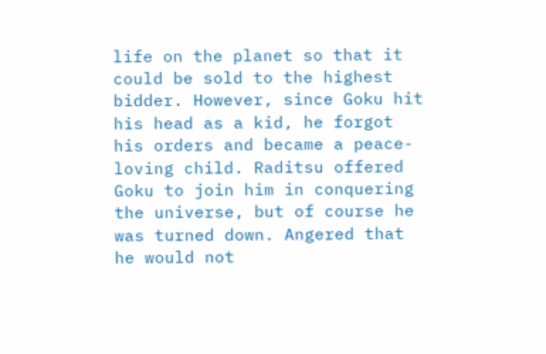life on the planet so that it could be sold to the highest bidder. However, since Goku hit his head as a kid, he forgot his orders and became a peace-loving child. Raditsu offered Goku to join him in conquering the universe, but of course he was turned down. Angered that he would not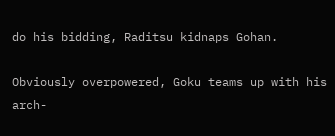do his bidding, Raditsu kidnaps Gohan.

Obviously overpowered, Goku teams up with his arch-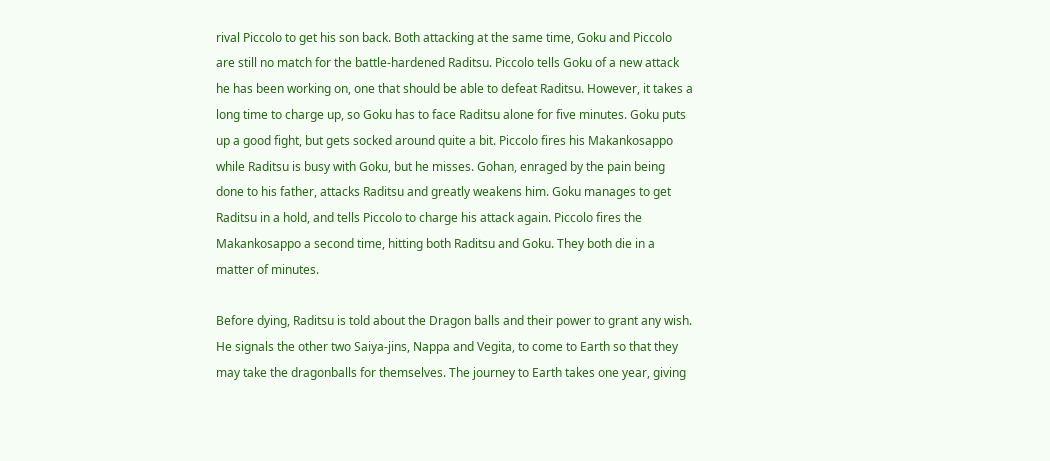rival Piccolo to get his son back. Both attacking at the same time, Goku and Piccolo are still no match for the battle-hardened Raditsu. Piccolo tells Goku of a new attack he has been working on, one that should be able to defeat Raditsu. However, it takes a long time to charge up, so Goku has to face Raditsu alone for five minutes. Goku puts up a good fight, but gets socked around quite a bit. Piccolo fires his Makankosappo while Raditsu is busy with Goku, but he misses. Gohan, enraged by the pain being done to his father, attacks Raditsu and greatly weakens him. Goku manages to get Raditsu in a hold, and tells Piccolo to charge his attack again. Piccolo fires the Makankosappo a second time, hitting both Raditsu and Goku. They both die in a matter of minutes.

Before dying, Raditsu is told about the Dragon balls and their power to grant any wish. He signals the other two Saiya-jins, Nappa and Vegita, to come to Earth so that they may take the dragonballs for themselves. The journey to Earth takes one year, giving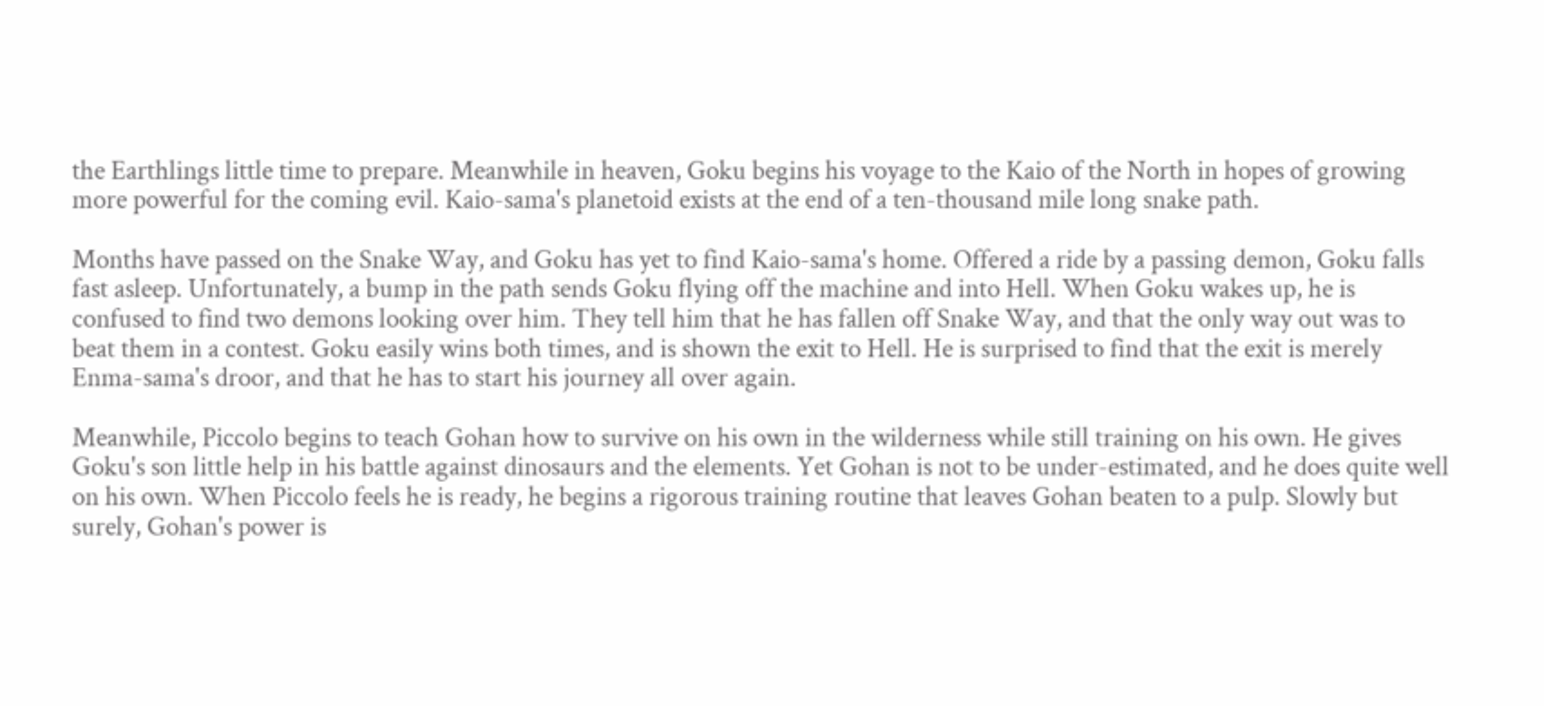the Earthlings little time to prepare. Meanwhile in heaven, Goku begins his voyage to the Kaio of the North in hopes of growing more powerful for the coming evil. Kaio-sama's planetoid exists at the end of a ten-thousand mile long snake path.

Months have passed on the Snake Way, and Goku has yet to find Kaio-sama's home. Offered a ride by a passing demon, Goku falls fast asleep. Unfortunately, a bump in the path sends Goku flying off the machine and into Hell. When Goku wakes up, he is confused to find two demons looking over him. They tell him that he has fallen off Snake Way, and that the only way out was to beat them in a contest. Goku easily wins both times, and is shown the exit to Hell. He is surprised to find that the exit is merely Enma-sama's droor, and that he has to start his journey all over again.

Meanwhile, Piccolo begins to teach Gohan how to survive on his own in the wilderness while still training on his own. He gives Goku's son little help in his battle against dinosaurs and the elements. Yet Gohan is not to be under-estimated, and he does quite well on his own. When Piccolo feels he is ready, he begins a rigorous training routine that leaves Gohan beaten to a pulp. Slowly but surely, Gohan's power is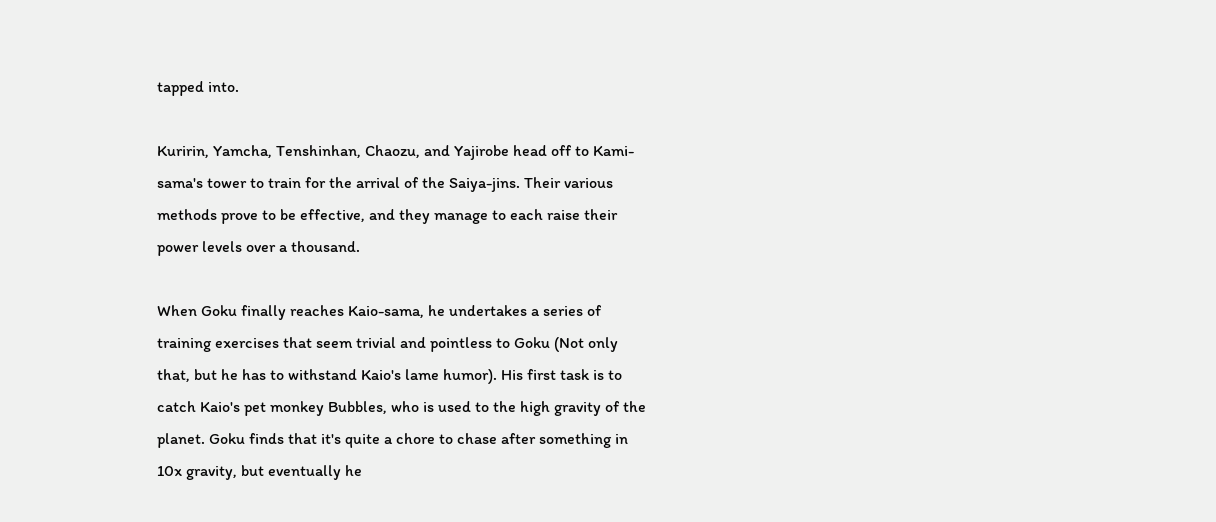tapped into.

Kuririn, Yamcha, Tenshinhan, Chaozu, and Yajirobe head off to Kami-sama's tower to train for the arrival of the Saiya-jins. Their various methods prove to be effective, and they manage to each raise their power levels over a thousand.

When Goku finally reaches Kaio-sama, he undertakes a series of training exercises that seem trivial and pointless to Goku (Not only that, but he has to withstand Kaio's lame humor). His first task is to catch Kaio's pet monkey Bubbles, who is used to the high gravity of the planet. Goku finds that it's quite a chore to chase after something in 10x gravity, but eventually he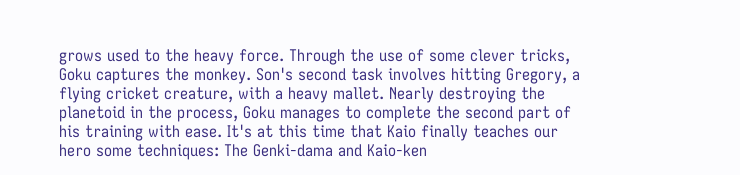grows used to the heavy force. Through the use of some clever tricks, Goku captures the monkey. Son's second task involves hitting Gregory, a flying cricket creature, with a heavy mallet. Nearly destroying the planetoid in the process, Goku manages to complete the second part of his training with ease. It's at this time that Kaio finally teaches our hero some techniques: The Genki-dama and Kaio-ken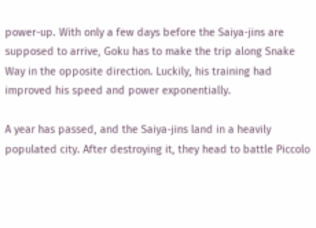power-up. With only a few days before the Saiya-jins are supposed to arrive, Goku has to make the trip along Snake Way in the opposite direction. Luckily, his training had improved his speed and power exponentially.

A year has passed, and the Saiya-jins land in a heavily populated city. After destroying it, they head to battle Piccolo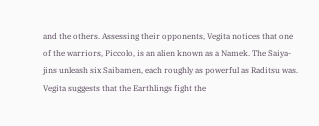and the others. Assessing their opponents, Vegita notices that one of the warriors, Piccolo, is an alien known as a Namek. The Saiya-jins unleash six Saibamen, each roughly as powerful as Raditsu was. Vegita suggests that the Earthlings fight the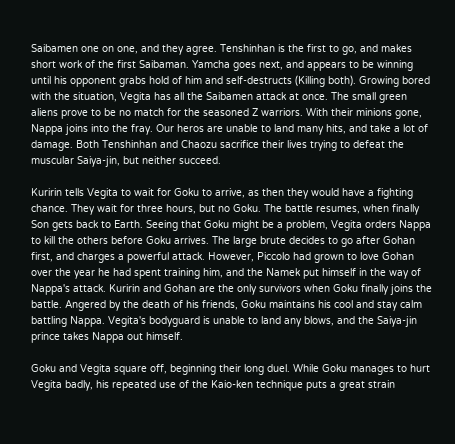Saibamen one on one, and they agree. Tenshinhan is the first to go, and makes short work of the first Saibaman. Yamcha goes next, and appears to be winning until his opponent grabs hold of him and self-destructs (Killing both). Growing bored with the situation, Vegita has all the Saibamen attack at once. The small green aliens prove to be no match for the seasoned Z warriors. With their minions gone, Nappa joins into the fray. Our heros are unable to land many hits, and take a lot of damage. Both Tenshinhan and Chaozu sacrifice their lives trying to defeat the muscular Saiya-jin, but neither succeed.

Kuririn tells Vegita to wait for Goku to arrive, as then they would have a fighting chance. They wait for three hours, but no Goku. The battle resumes, when finally Son gets back to Earth. Seeing that Goku might be a problem, Vegita orders Nappa to kill the others before Goku arrives. The large brute decides to go after Gohan first, and charges a powerful attack. However, Piccolo had grown to love Gohan over the year he had spent training him, and the Namek put himself in the way of Nappa's attack. Kuririn and Gohan are the only survivors when Goku finally joins the battle. Angered by the death of his friends, Goku maintains his cool and stay calm battling Nappa. Vegita's bodyguard is unable to land any blows, and the Saiya-jin prince takes Nappa out himself.

Goku and Vegita square off, beginning their long duel. While Goku manages to hurt Vegita badly, his repeated use of the Kaio-ken technique puts a great strain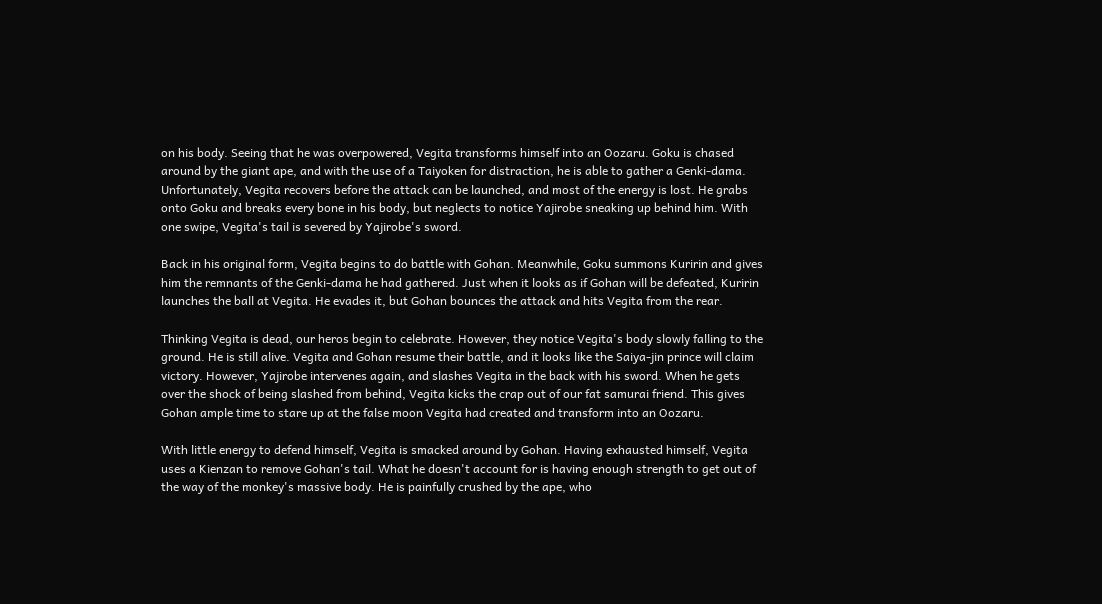on his body. Seeing that he was overpowered, Vegita transforms himself into an Oozaru. Goku is chased around by the giant ape, and with the use of a Taiyoken for distraction, he is able to gather a Genki-dama. Unfortunately, Vegita recovers before the attack can be launched, and most of the energy is lost. He grabs onto Goku and breaks every bone in his body, but neglects to notice Yajirobe sneaking up behind him. With one swipe, Vegita's tail is severed by Yajirobe's sword.

Back in his original form, Vegita begins to do battle with Gohan. Meanwhile, Goku summons Kuririn and gives him the remnants of the Genki-dama he had gathered. Just when it looks as if Gohan will be defeated, Kuririn launches the ball at Vegita. He evades it, but Gohan bounces the attack and hits Vegita from the rear.

Thinking Vegita is dead, our heros begin to celebrate. However, they notice Vegita's body slowly falling to the ground. He is still alive. Vegita and Gohan resume their battle, and it looks like the Saiya-jin prince will claim victory. However, Yajirobe intervenes again, and slashes Vegita in the back with his sword. When he gets over the shock of being slashed from behind, Vegita kicks the crap out of our fat samurai friend. This gives Gohan ample time to stare up at the false moon Vegita had created and transform into an Oozaru.

With little energy to defend himself, Vegita is smacked around by Gohan. Having exhausted himself, Vegita uses a Kienzan to remove Gohan's tail. What he doesn't account for is having enough strength to get out of the way of the monkey's massive body. He is painfully crushed by the ape, who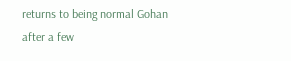returns to being normal Gohan after a few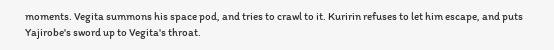moments. Vegita summons his space pod, and tries to crawl to it. Kuririn refuses to let him escape, and puts Yajirobe's sword up to Vegita's throat.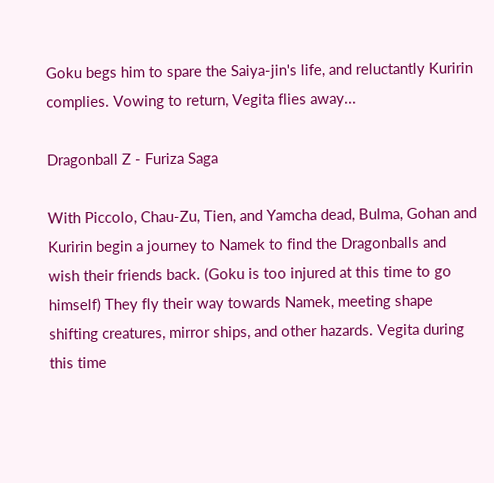Goku begs him to spare the Saiya-jin's life, and reluctantly Kuririn complies. Vowing to return, Vegita flies away...

Dragonball Z - Furiza Saga

With Piccolo, Chau-Zu, Tien, and Yamcha dead, Bulma, Gohan and Kuririn begin a journey to Namek to find the Dragonballs and wish their friends back. (Goku is too injured at this time to go himself) They fly their way towards Namek, meeting shape shifting creatures, mirror ships, and other hazards. Vegita during this time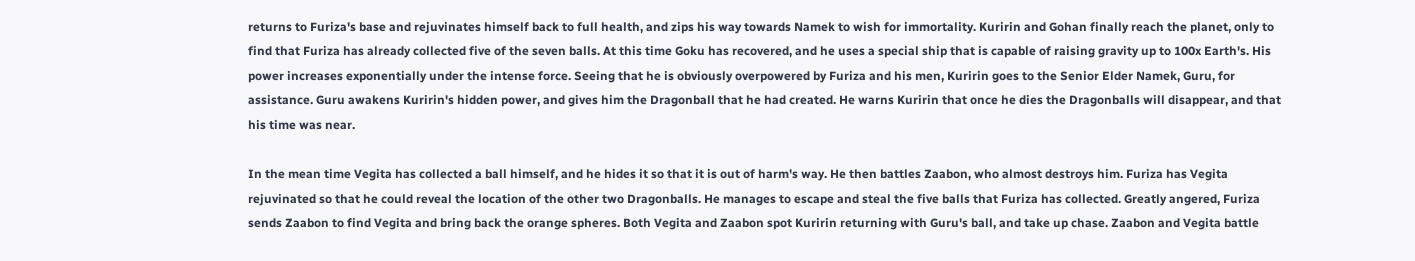returns to Furiza's base and rejuvinates himself back to full health, and zips his way towards Namek to wish for immortality. Kuririn and Gohan finally reach the planet, only to find that Furiza has already collected five of the seven balls. At this time Goku has recovered, and he uses a special ship that is capable of raising gravity up to 100x Earth's. His power increases exponentially under the intense force. Seeing that he is obviously overpowered by Furiza and his men, Kuririn goes to the Senior Elder Namek, Guru, for assistance. Guru awakens Kuririn's hidden power, and gives him the Dragonball that he had created. He warns Kuririn that once he dies the Dragonballs will disappear, and that his time was near.

In the mean time Vegita has collected a ball himself, and he hides it so that it is out of harm's way. He then battles Zaabon, who almost destroys him. Furiza has Vegita rejuvinated so that he could reveal the location of the other two Dragonballs. He manages to escape and steal the five balls that Furiza has collected. Greatly angered, Furiza sends Zaabon to find Vegita and bring back the orange spheres. Both Vegita and Zaabon spot Kuririn returning with Guru's ball, and take up chase. Zaabon and Vegita battle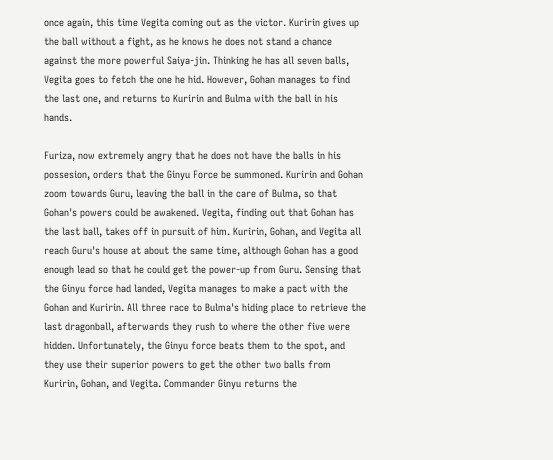once again, this time Vegita coming out as the victor. Kuririn gives up the ball without a fight, as he knows he does not stand a chance against the more powerful Saiya-jin. Thinking he has all seven balls, Vegita goes to fetch the one he hid. However, Gohan manages to find the last one, and returns to Kuririn and Bulma with the ball in his hands.

Furiza, now extremely angry that he does not have the balls in his possesion, orders that the Ginyu Force be summoned. Kuririn and Gohan zoom towards Guru, leaving the ball in the care of Bulma, so that Gohan's powers could be awakened. Vegita, finding out that Gohan has the last ball, takes off in pursuit of him. Kuririn, Gohan, and Vegita all reach Guru's house at about the same time, although Gohan has a good enough lead so that he could get the power-up from Guru. Sensing that the Ginyu force had landed, Vegita manages to make a pact with the Gohan and Kuririn. All three race to Bulma's hiding place to retrieve the last dragonball, afterwards they rush to where the other five were hidden. Unfortunately, the Ginyu force beats them to the spot, and they use their superior powers to get the other two balls from Kuririn, Gohan, and Vegita. Commander Ginyu returns the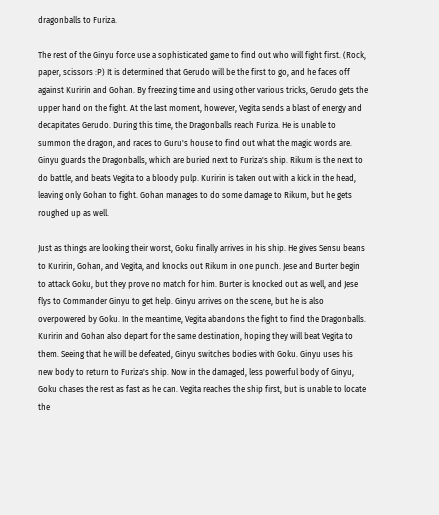dragonballs to Furiza.

The rest of the Ginyu force use a sophisticated game to find out who will fight first. (Rock, paper, scissors :P) It is determined that Gerudo will be the first to go, and he faces off against Kuririn and Gohan. By freezing time and using other various tricks, Gerudo gets the upper hand on the fight. At the last moment, however, Vegita sends a blast of energy and decapitates Gerudo. During this time, the Dragonballs reach Furiza. He is unable to summon the dragon, and races to Guru's house to find out what the magic words are. Ginyu guards the Dragonballs, which are buried next to Furiza's ship. Rikum is the next to do battle, and beats Vegita to a bloody pulp. Kuririn is taken out with a kick in the head, leaving only Gohan to fight. Gohan manages to do some damage to Rikum, but he gets roughed up as well.

Just as things are looking their worst, Goku finally arrives in his ship. He gives Sensu beans to Kuririn, Gohan, and Vegita, and knocks out Rikum in one punch. Jese and Burter begin to attack Goku, but they prove no match for him. Burter is knocked out as well, and Jese flys to Commander Ginyu to get help. Ginyu arrives on the scene, but he is also overpowered by Goku. In the meantime, Vegita abandons the fight to find the Dragonballs. Kuririn and Gohan also depart for the same destination, hoping they will beat Vegita to them. Seeing that he will be defeated, Ginyu switches bodies with Goku. Ginyu uses his new body to return to Furiza's ship. Now in the damaged, less powerful body of Ginyu, Goku chases the rest as fast as he can. Vegita reaches the ship first, but is unable to locate the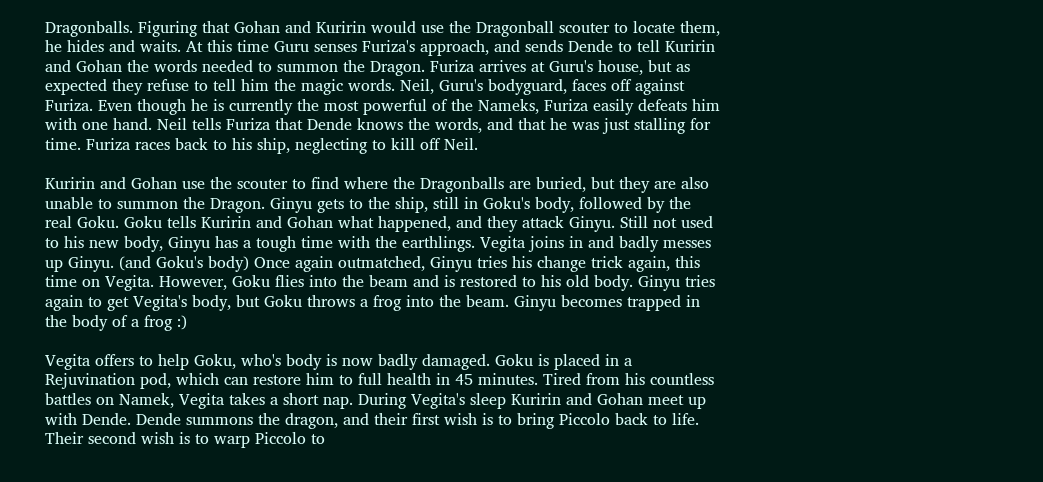Dragonballs. Figuring that Gohan and Kuririn would use the Dragonball scouter to locate them, he hides and waits. At this time Guru senses Furiza's approach, and sends Dende to tell Kuririn and Gohan the words needed to summon the Dragon. Furiza arrives at Guru's house, but as expected they refuse to tell him the magic words. Neil, Guru's bodyguard, faces off against Furiza. Even though he is currently the most powerful of the Nameks, Furiza easily defeats him with one hand. Neil tells Furiza that Dende knows the words, and that he was just stalling for time. Furiza races back to his ship, neglecting to kill off Neil.

Kuririn and Gohan use the scouter to find where the Dragonballs are buried, but they are also unable to summon the Dragon. Ginyu gets to the ship, still in Goku's body, followed by the real Goku. Goku tells Kuririn and Gohan what happened, and they attack Ginyu. Still not used to his new body, Ginyu has a tough time with the earthlings. Vegita joins in and badly messes up Ginyu. (and Goku's body) Once again outmatched, Ginyu tries his change trick again, this time on Vegita. However, Goku flies into the beam and is restored to his old body. Ginyu tries again to get Vegita's body, but Goku throws a frog into the beam. Ginyu becomes trapped in the body of a frog :)

Vegita offers to help Goku, who's body is now badly damaged. Goku is placed in a Rejuvination pod, which can restore him to full health in 45 minutes. Tired from his countless battles on Namek, Vegita takes a short nap. During Vegita's sleep Kuririn and Gohan meet up with Dende. Dende summons the dragon, and their first wish is to bring Piccolo back to life. Their second wish is to warp Piccolo to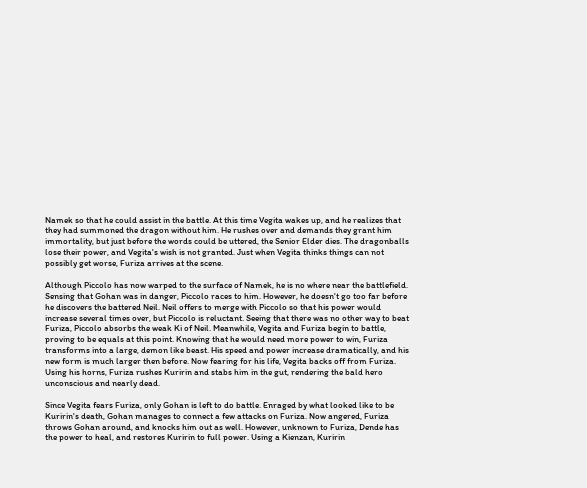Namek so that he could assist in the battle. At this time Vegita wakes up, and he realizes that they had summoned the dragon without him. He rushes over and demands they grant him immortality, but just before the words could be uttered, the Senior Elder dies. The dragonballs lose their power, and Vegita's wish is not granted. Just when Vegita thinks things can not possibly get worse, Furiza arrives at the scene.

Although Piccolo has now warped to the surface of Namek, he is no where near the battlefield. Sensing that Gohan was in danger, Piccolo races to him. However, he doesn't go too far before he discovers the battered Neil. Neil offers to merge with Piccolo so that his power would increase several times over, but Piccolo is reluctant. Seeing that there was no other way to beat Furiza, Piccolo absorbs the weak Ki of Neil. Meanwhile, Vegita and Furiza begin to battle, proving to be equals at this point. Knowing that he would need more power to win, Furiza transforms into a large, demon like beast. His speed and power increase dramatically, and his new form is much larger then before. Now fearing for his life, Vegita backs off from Furiza. Using his horns, Furiza rushes Kuririn and stabs him in the gut, rendering the bald hero unconscious and nearly dead.

Since Vegita fears Furiza, only Gohan is left to do battle. Enraged by what looked like to be Kuririn's death, Gohan manages to connect a few attacks on Furiza. Now angered, Furiza throws Gohan around, and knocks him out as well. However, unknown to Furiza, Dende has the power to heal, and restores Kuririn to full power. Using a Kienzan, Kuririn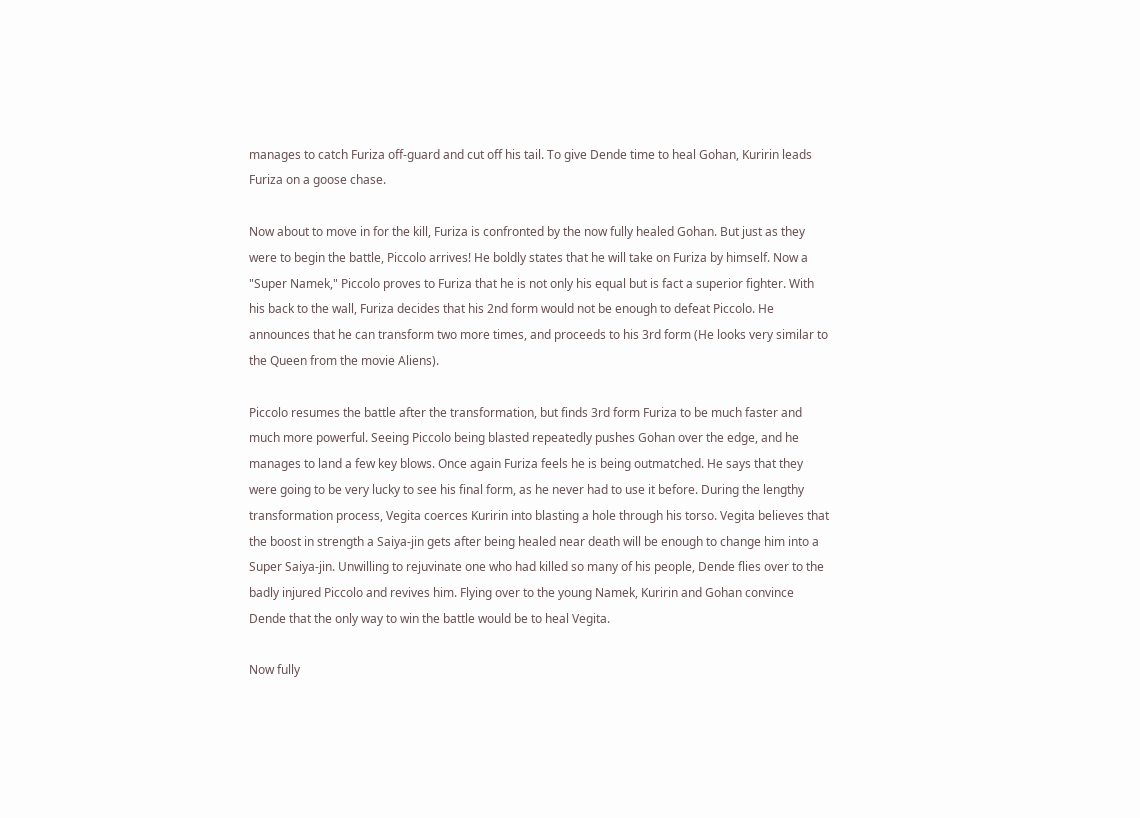manages to catch Furiza off-guard and cut off his tail. To give Dende time to heal Gohan, Kuririn leads Furiza on a goose chase.

Now about to move in for the kill, Furiza is confronted by the now fully healed Gohan. But just as they were to begin the battle, Piccolo arrives! He boldly states that he will take on Furiza by himself. Now a "Super Namek," Piccolo proves to Furiza that he is not only his equal but is fact a superior fighter. With his back to the wall, Furiza decides that his 2nd form would not be enough to defeat Piccolo. He announces that he can transform two more times, and proceeds to his 3rd form (He looks very similar to the Queen from the movie Aliens).

Piccolo resumes the battle after the transformation, but finds 3rd form Furiza to be much faster and much more powerful. Seeing Piccolo being blasted repeatedly pushes Gohan over the edge, and he manages to land a few key blows. Once again Furiza feels he is being outmatched. He says that they were going to be very lucky to see his final form, as he never had to use it before. During the lengthy transformation process, Vegita coerces Kuririn into blasting a hole through his torso. Vegita believes that the boost in strength a Saiya-jin gets after being healed near death will be enough to change him into a Super Saiya-jin. Unwilling to rejuvinate one who had killed so many of his people, Dende flies over to the badly injured Piccolo and revives him. Flying over to the young Namek, Kuririn and Gohan convince Dende that the only way to win the battle would be to heal Vegita.

Now fully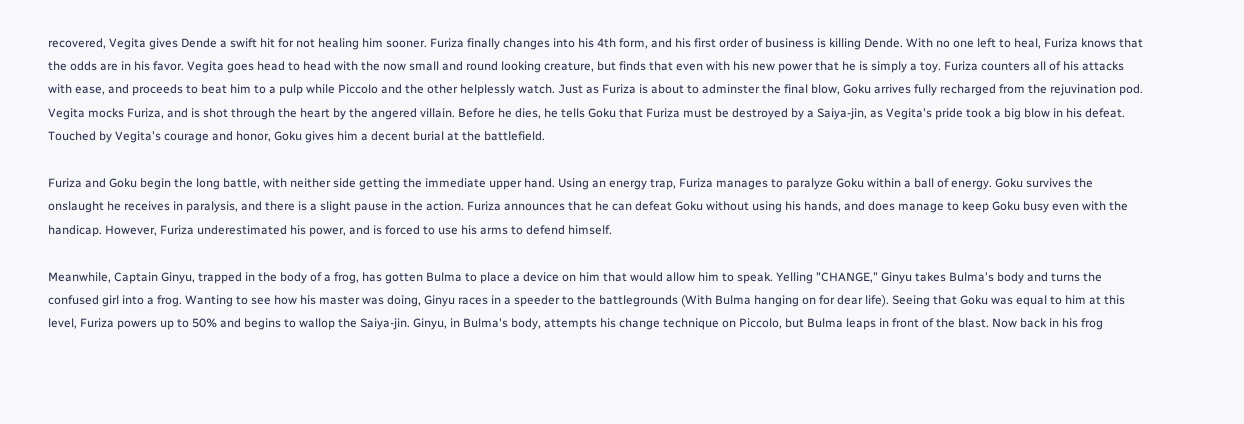recovered, Vegita gives Dende a swift hit for not healing him sooner. Furiza finally changes into his 4th form, and his first order of business is killing Dende. With no one left to heal, Furiza knows that the odds are in his favor. Vegita goes head to head with the now small and round looking creature, but finds that even with his new power that he is simply a toy. Furiza counters all of his attacks with ease, and proceeds to beat him to a pulp while Piccolo and the other helplessly watch. Just as Furiza is about to adminster the final blow, Goku arrives fully recharged from the rejuvination pod. Vegita mocks Furiza, and is shot through the heart by the angered villain. Before he dies, he tells Goku that Furiza must be destroyed by a Saiya-jin, as Vegita's pride took a big blow in his defeat. Touched by Vegita's courage and honor, Goku gives him a decent burial at the battlefield.

Furiza and Goku begin the long battle, with neither side getting the immediate upper hand. Using an energy trap, Furiza manages to paralyze Goku within a ball of energy. Goku survives the onslaught he receives in paralysis, and there is a slight pause in the action. Furiza announces that he can defeat Goku without using his hands, and does manage to keep Goku busy even with the handicap. However, Furiza underestimated his power, and is forced to use his arms to defend himself.

Meanwhile, Captain Ginyu, trapped in the body of a frog, has gotten Bulma to place a device on him that would allow him to speak. Yelling "CHANGE," Ginyu takes Bulma's body and turns the confused girl into a frog. Wanting to see how his master was doing, Ginyu races in a speeder to the battlegrounds (With Bulma hanging on for dear life). Seeing that Goku was equal to him at this level, Furiza powers up to 50% and begins to wallop the Saiya-jin. Ginyu, in Bulma's body, attempts his change technique on Piccolo, but Bulma leaps in front of the blast. Now back in his frog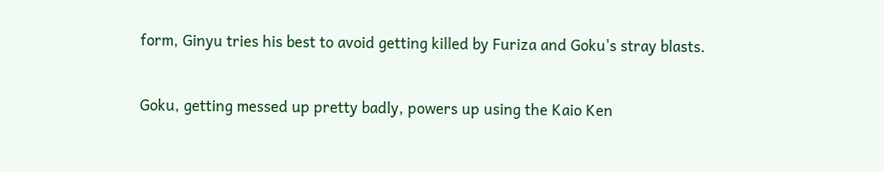form, Ginyu tries his best to avoid getting killed by Furiza and Goku's stray blasts.

Goku, getting messed up pretty badly, powers up using the Kaio Ken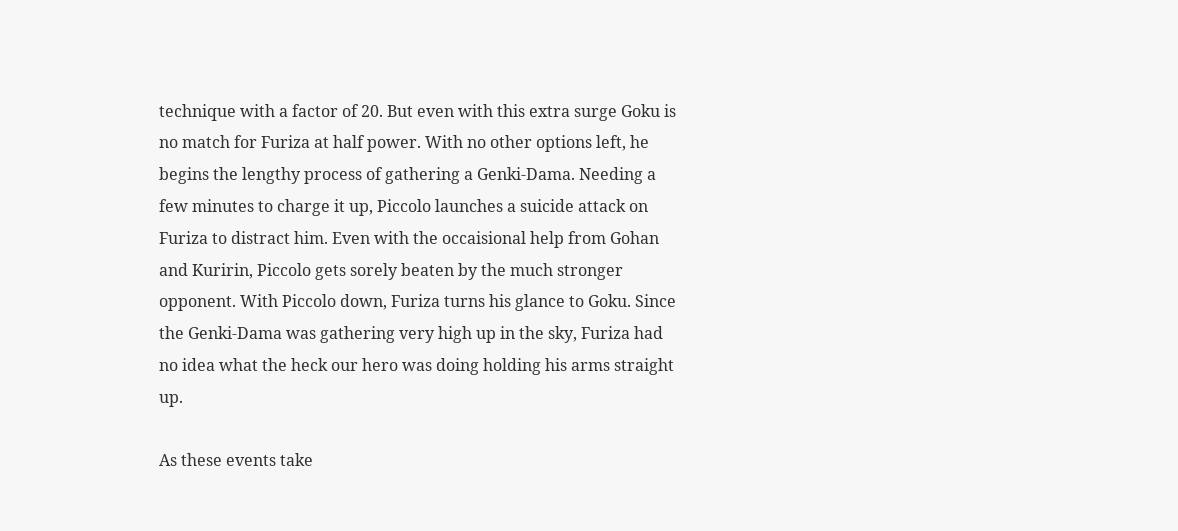technique with a factor of 20. But even with this extra surge Goku is no match for Furiza at half power. With no other options left, he begins the lengthy process of gathering a Genki-Dama. Needing a few minutes to charge it up, Piccolo launches a suicide attack on Furiza to distract him. Even with the occaisional help from Gohan and Kuririn, Piccolo gets sorely beaten by the much stronger opponent. With Piccolo down, Furiza turns his glance to Goku. Since the Genki-Dama was gathering very high up in the sky, Furiza had no idea what the heck our hero was doing holding his arms straight up.

As these events take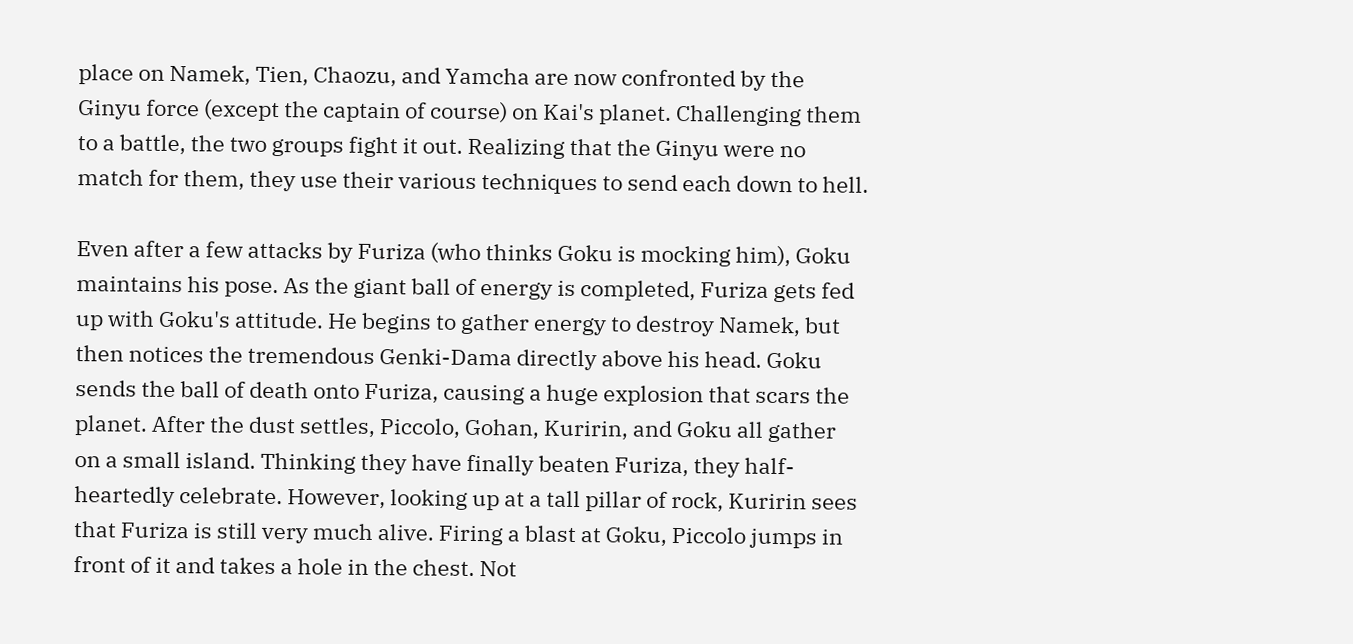place on Namek, Tien, Chaozu, and Yamcha are now confronted by the Ginyu force (except the captain of course) on Kai's planet. Challenging them to a battle, the two groups fight it out. Realizing that the Ginyu were no match for them, they use their various techniques to send each down to hell.

Even after a few attacks by Furiza (who thinks Goku is mocking him), Goku maintains his pose. As the giant ball of energy is completed, Furiza gets fed up with Goku's attitude. He begins to gather energy to destroy Namek, but then notices the tremendous Genki-Dama directly above his head. Goku sends the ball of death onto Furiza, causing a huge explosion that scars the planet. After the dust settles, Piccolo, Gohan, Kuririn, and Goku all gather on a small island. Thinking they have finally beaten Furiza, they half-heartedly celebrate. However, looking up at a tall pillar of rock, Kuririn sees that Furiza is still very much alive. Firing a blast at Goku, Piccolo jumps in front of it and takes a hole in the chest. Not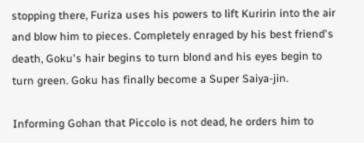stopping there, Furiza uses his powers to lift Kuririn into the air and blow him to pieces. Completely enraged by his best friend's death, Goku's hair begins to turn blond and his eyes begin to turn green. Goku has finally become a Super Saiya-jin.

Informing Gohan that Piccolo is not dead, he orders him to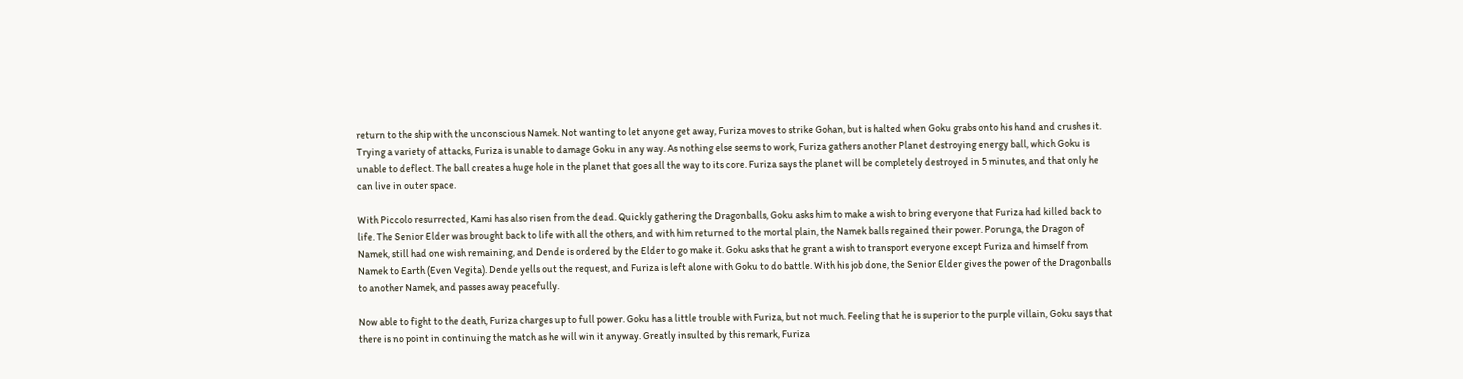return to the ship with the unconscious Namek. Not wanting to let anyone get away, Furiza moves to strike Gohan, but is halted when Goku grabs onto his hand and crushes it. Trying a variety of attacks, Furiza is unable to damage Goku in any way. As nothing else seems to work, Furiza gathers another Planet destroying energy ball, which Goku is unable to deflect. The ball creates a huge hole in the planet that goes all the way to its core. Furiza says the planet will be completely destroyed in 5 minutes, and that only he can live in outer space.

With Piccolo resurrected, Kami has also risen from the dead. Quickly gathering the Dragonballs, Goku asks him to make a wish to bring everyone that Furiza had killed back to life. The Senior Elder was brought back to life with all the others, and with him returned to the mortal plain, the Namek balls regained their power. Porunga, the Dragon of Namek, still had one wish remaining, and Dende is ordered by the Elder to go make it. Goku asks that he grant a wish to transport everyone except Furiza and himself from Namek to Earth (Even Vegita). Dende yells out the request, and Furiza is left alone with Goku to do battle. With his job done, the Senior Elder gives the power of the Dragonballs to another Namek, and passes away peacefully.

Now able to fight to the death, Furiza charges up to full power. Goku has a little trouble with Furiza, but not much. Feeling that he is superior to the purple villain, Goku says that there is no point in continuing the match as he will win it anyway. Greatly insulted by this remark, Furiza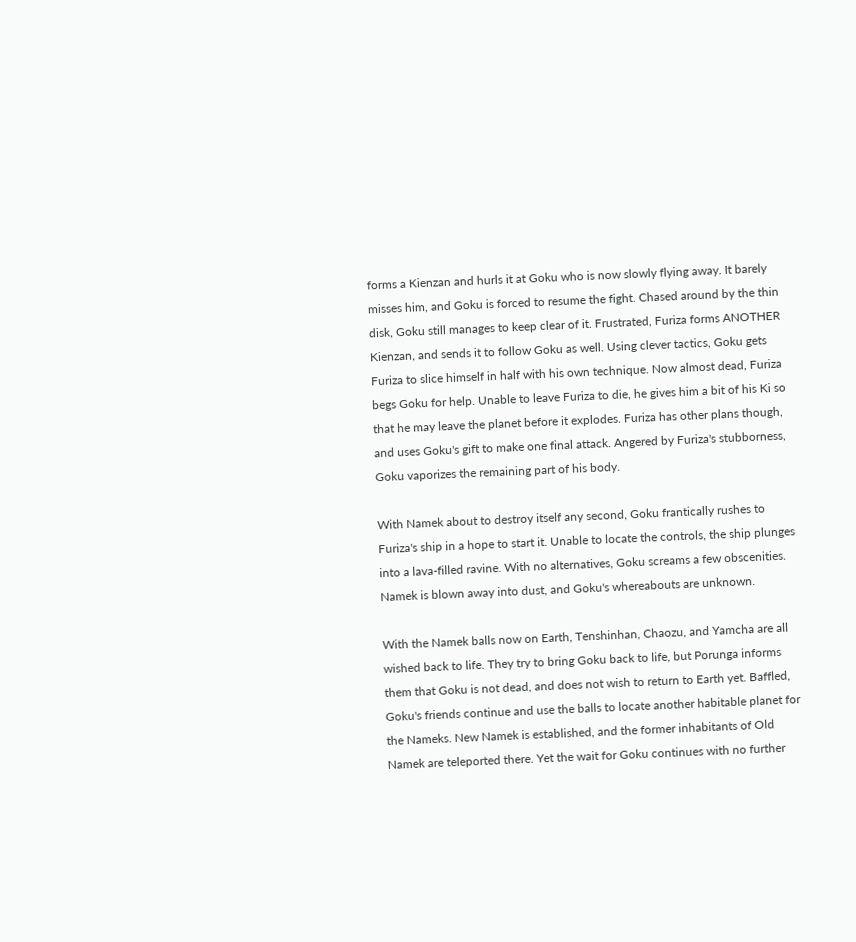forms a Kienzan and hurls it at Goku who is now slowly flying away. It barely misses him, and Goku is forced to resume the fight. Chased around by the thin disk, Goku still manages to keep clear of it. Frustrated, Furiza forms ANOTHER Kienzan, and sends it to follow Goku as well. Using clever tactics, Goku gets Furiza to slice himself in half with his own technique. Now almost dead, Furiza begs Goku for help. Unable to leave Furiza to die, he gives him a bit of his Ki so that he may leave the planet before it explodes. Furiza has other plans though, and uses Goku's gift to make one final attack. Angered by Furiza's stubborness, Goku vaporizes the remaining part of his body.

With Namek about to destroy itself any second, Goku frantically rushes to Furiza's ship in a hope to start it. Unable to locate the controls, the ship plunges into a lava-filled ravine. With no alternatives, Goku screams a few obscenities. Namek is blown away into dust, and Goku's whereabouts are unknown.

With the Namek balls now on Earth, Tenshinhan, Chaozu, and Yamcha are all wished back to life. They try to bring Goku back to life, but Porunga informs them that Goku is not dead, and does not wish to return to Earth yet. Baffled, Goku's friends continue and use the balls to locate another habitable planet for the Nameks. New Namek is established, and the former inhabitants of Old Namek are teleported there. Yet the wait for Goku continues with no further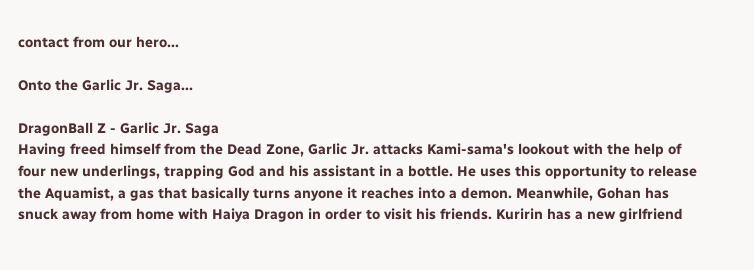contact from our hero...

Onto the Garlic Jr. Saga...

DragonBall Z - Garlic Jr. Saga
Having freed himself from the Dead Zone, Garlic Jr. attacks Kami-sama's lookout with the help of four new underlings, trapping God and his assistant in a bottle. He uses this opportunity to release the Aquamist, a gas that basically turns anyone it reaches into a demon. Meanwhile, Gohan has snuck away from home with Haiya Dragon in order to visit his friends. Kuririn has a new girlfriend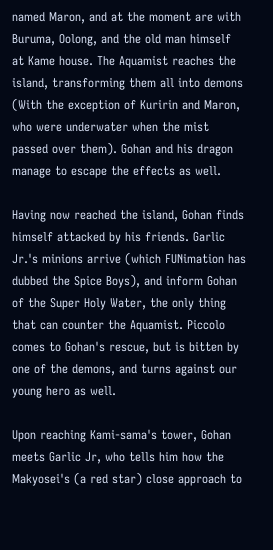named Maron, and at the moment are with Buruma, Oolong, and the old man himself at Kame house. The Aquamist reaches the island, transforming them all into demons (With the exception of Kuririn and Maron, who were underwater when the mist passed over them). Gohan and his dragon manage to escape the effects as well.

Having now reached the island, Gohan finds himself attacked by his friends. Garlic Jr.'s minions arrive (which FUNimation has dubbed the Spice Boys), and inform Gohan of the Super Holy Water, the only thing that can counter the Aquamist. Piccolo comes to Gohan's rescue, but is bitten by one of the demons, and turns against our young hero as well.

Upon reaching Kami-sama's tower, Gohan meets Garlic Jr, who tells him how the Makyosei's (a red star) close approach to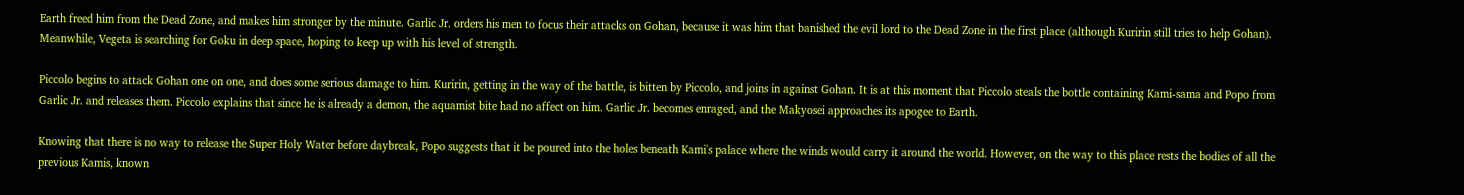Earth freed him from the Dead Zone, and makes him stronger by the minute. Garlic Jr. orders his men to focus their attacks on Gohan, because it was him that banished the evil lord to the Dead Zone in the first place (although Kuririn still tries to help Gohan). Meanwhile, Vegeta is searching for Goku in deep space, hoping to keep up with his level of strength.

Piccolo begins to attack Gohan one on one, and does some serious damage to him. Kuririn, getting in the way of the battle, is bitten by Piccolo, and joins in against Gohan. It is at this moment that Piccolo steals the bottle containing Kami-sama and Popo from Garlic Jr. and releases them. Piccolo explains that since he is already a demon, the aquamist bite had no affect on him. Garlic Jr. becomes enraged, and the Makyosei approaches its apogee to Earth.

Knowing that there is no way to release the Super Holy Water before daybreak, Popo suggests that it be poured into the holes beneath Kami's palace where the winds would carry it around the world. However, on the way to this place rests the bodies of all the previous Kamis, known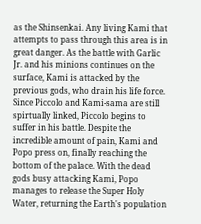as the Shinsenkai. Any living Kami that attempts to pass through this area is in great danger. As the battle with Garlic Jr. and his minions continues on the surface, Kami is attacked by the previous gods, who drain his life force. Since Piccolo and Kami-sama are still spirtually linked, Piccolo begins to suffer in his battle. Despite the incredible amount of pain, Kami and Popo press on, finally reaching the bottom of the palace. With the dead gods busy attacking Kami, Popo manages to release the Super Holy Water, returning the Earth's population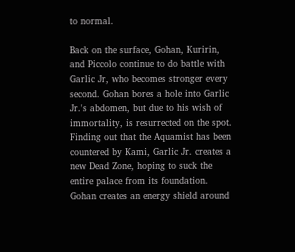to normal.

Back on the surface, Gohan, Kuririn, and Piccolo continue to do battle with Garlic Jr, who becomes stronger every second. Gohan bores a hole into Garlic Jr.'s abdomen, but due to his wish of immortality, is resurrected on the spot. Finding out that the Aquamist has been countered by Kami, Garlic Jr. creates a new Dead Zone, hoping to suck the entire palace from its foundation. Gohan creates an energy shield around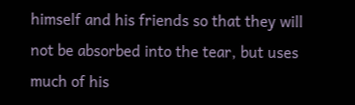himself and his friends so that they will not be absorbed into the tear, but uses much of his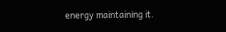energy maintaining it.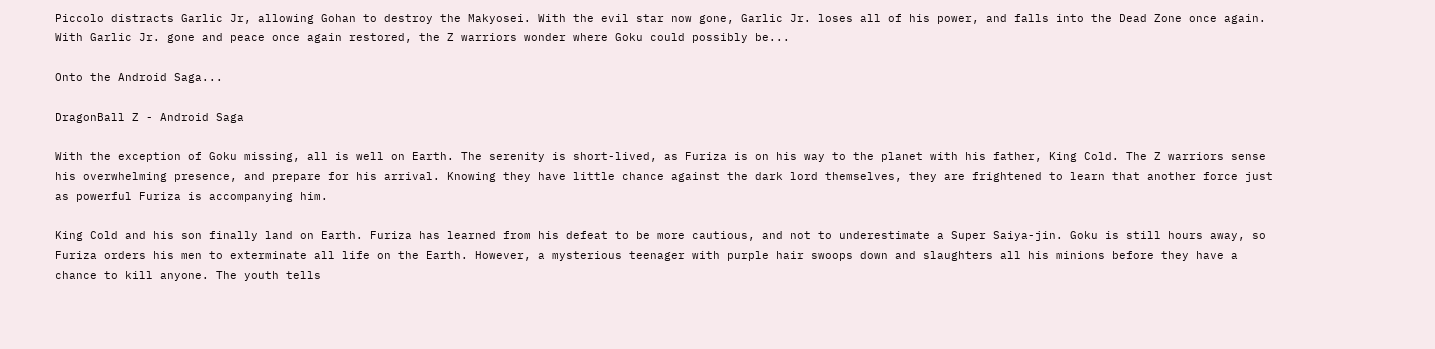Piccolo distracts Garlic Jr, allowing Gohan to destroy the Makyosei. With the evil star now gone, Garlic Jr. loses all of his power, and falls into the Dead Zone once again. With Garlic Jr. gone and peace once again restored, the Z warriors wonder where Goku could possibly be...

Onto the Android Saga...

DragonBall Z - Android Saga

With the exception of Goku missing, all is well on Earth. The serenity is short-lived, as Furiza is on his way to the planet with his father, King Cold. The Z warriors sense his overwhelming presence, and prepare for his arrival. Knowing they have little chance against the dark lord themselves, they are frightened to learn that another force just as powerful Furiza is accompanying him.

King Cold and his son finally land on Earth. Furiza has learned from his defeat to be more cautious, and not to underestimate a Super Saiya-jin. Goku is still hours away, so Furiza orders his men to exterminate all life on the Earth. However, a mysterious teenager with purple hair swoops down and slaughters all his minions before they have a chance to kill anyone. The youth tells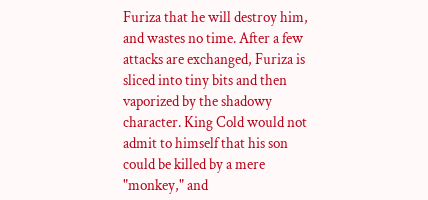Furiza that he will destroy him, and wastes no time. After a few attacks are exchanged, Furiza is sliced into tiny bits and then vaporized by the shadowy character. King Cold would not admit to himself that his son could be killed by a mere "monkey," and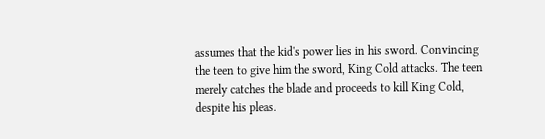assumes that the kid's power lies in his sword. Convincing the teen to give him the sword, King Cold attacks. The teen merely catches the blade and proceeds to kill King Cold, despite his pleas.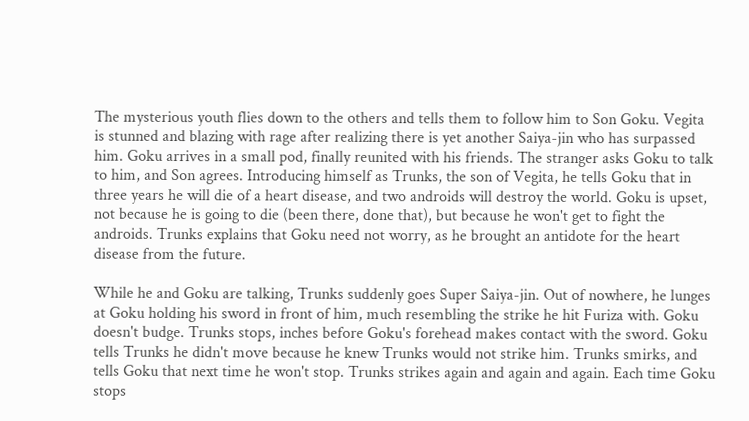The mysterious youth flies down to the others and tells them to follow him to Son Goku. Vegita is stunned and blazing with rage after realizing there is yet another Saiya-jin who has surpassed him. Goku arrives in a small pod, finally reunited with his friends. The stranger asks Goku to talk to him, and Son agrees. Introducing himself as Trunks, the son of Vegita, he tells Goku that in three years he will die of a heart disease, and two androids will destroy the world. Goku is upset, not because he is going to die (been there, done that), but because he won't get to fight the androids. Trunks explains that Goku need not worry, as he brought an antidote for the heart disease from the future.

While he and Goku are talking, Trunks suddenly goes Super Saiya-jin. Out of nowhere, he lunges at Goku holding his sword in front of him, much resembling the strike he hit Furiza with. Goku doesn't budge. Trunks stops, inches before Goku's forehead makes contact with the sword. Goku tells Trunks he didn't move because he knew Trunks would not strike him. Trunks smirks, and tells Goku that next time he won't stop. Trunks strikes again and again and again. Each time Goku stops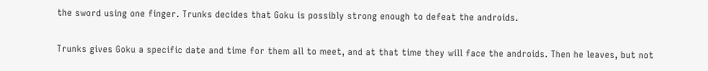the sword using one finger. Trunks decides that Goku is possibly strong enough to defeat the androids.

Trunks gives Goku a specific date and time for them all to meet, and at that time they will face the androids. Then he leaves, but not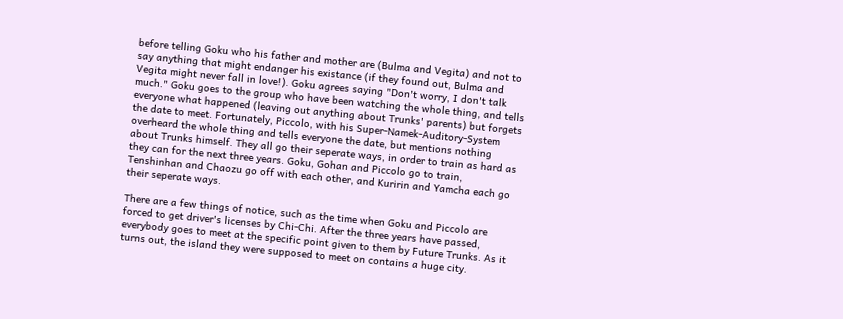before telling Goku who his father and mother are (Bulma and Vegita) and not to say anything that might endanger his existance (if they found out, Bulma and Vegita might never fall in love!). Goku agrees saying "Don't worry, I don't talk much." Goku goes to the group who have been watching the whole thing, and tells everyone what happened (leaving out anything about Trunks' parents) but forgets the date to meet. Fortunately, Piccolo, with his Super-Namek-Auditory-System overheard the whole thing and tells everyone the date, but mentions nothing about Trunks himself. They all go their seperate ways, in order to train as hard as they can for the next three years. Goku, Gohan and Piccolo go to train, Tenshinhan and Chaozu go off with each other, and Kuririn and Yamcha each go their seperate ways.

There are a few things of notice, such as the time when Goku and Piccolo are forced to get driver's licenses by Chi-Chi. After the three years have passed, everybody goes to meet at the specific point given to them by Future Trunks. As it turns out, the island they were supposed to meet on contains a huge city.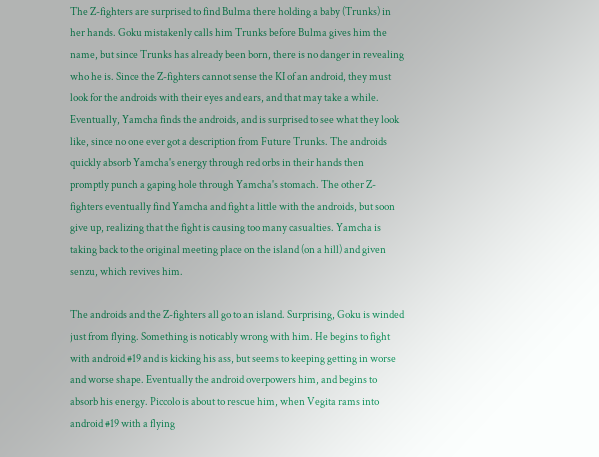The Z-fighters are surprised to find Bulma there holding a baby (Trunks) in her hands. Goku mistakenly calls him Trunks before Bulma gives him the name, but since Trunks has already been born, there is no danger in revealing who he is. Since the Z-fighters cannot sense the KI of an android, they must look for the androids with their eyes and ears, and that may take a while. Eventually, Yamcha finds the androids, and is surprised to see what they look like, since no one ever got a description from Future Trunks. The androids quickly absorb Yamcha's energy through red orbs in their hands then promptly punch a gaping hole through Yamcha's stomach. The other Z-fighters eventually find Yamcha and fight a little with the androids, but soon give up, realizing that the fight is causing too many casualties. Yamcha is taking back to the original meeting place on the island (on a hill) and given senzu, which revives him.

The androids and the Z-fighters all go to an island. Surprising, Goku is winded just from flying. Something is noticably wrong with him. He begins to fight with android #19 and is kicking his ass, but seems to keeping getting in worse and worse shape. Eventually the android overpowers him, and begins to absorb his energy. Piccolo is about to rescue him, when Vegita rams into android #19 with a flying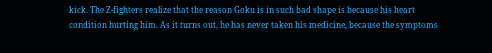kick. The Z-fighters realize that the reason Goku is in such bad shape is because his heart condition hurting him. As it turns out, he has never taken his medicine, because the symptoms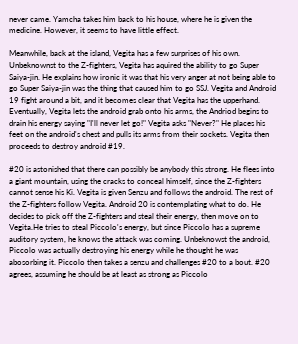never came. Yamcha takes him back to his house, where he is given the medicine. However, it seems to have little effect.

Meanwhile, back at the island, Vegita has a few surprises of his own. Unbeknownst to the Z-fighters, Vegita has aquired the ability to go Super Saiya-jin. He explains how ironic it was that his very anger at not being able to go Super Saiya-jin was the thing that caused him to go SSJ. Vegita and Android 19 fight around a bit, and it becomes clear that Vegita has the upperhand. Eventually, Vegita lets the android grab onto his arms, the Andriod begins to drain his energy saying "I'll never let go!" Vegita asks "Never?" He places his feet on the android's chest and pulls its arms from their sockets. Vegita then proceeds to destroy android #19.

#20 is astonished that there can possibly be anybody this strong. He flees into a giant mountain, using the cracks to conceal himself, since the Z-fighters cannot sense his Ki. Vegita is given Senzu and follows the android. The rest of the Z-fighters follow Vegita. Android 20 is contemplating what to do. He decides to pick off the Z-fighters and steal their energy, then move on to Vegita.He tries to steal Piccolo's energy, but since Piccolo has a supreme auditory system, he knows the attack was coming. Unbeknowst the android, Piccolo was actually destroying his energy while he thought he was abosorbing it. Piccolo then takes a senzu and challenges #20 to a bout. #20 agrees, assuming he should be at least as strong as Piccolo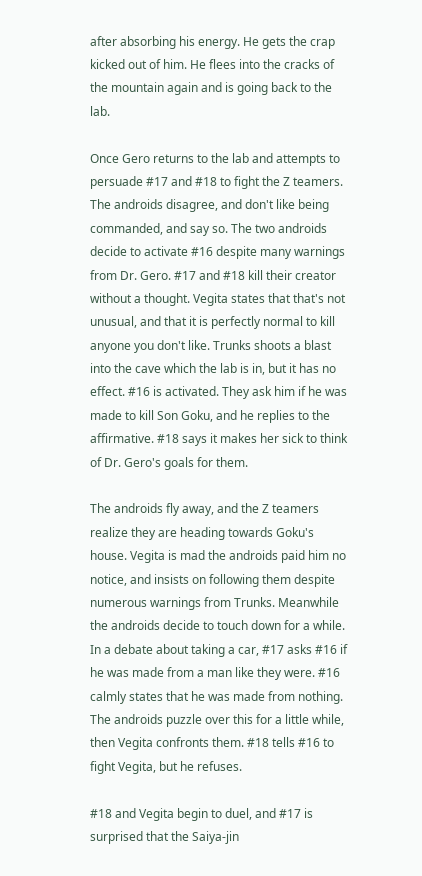after absorbing his energy. He gets the crap kicked out of him. He flees into the cracks of the mountain again and is going back to the lab.

Once Gero returns to the lab and attempts to persuade #17 and #18 to fight the Z teamers. The androids disagree, and don't like being commanded, and say so. The two androids decide to activate #16 despite many warnings from Dr. Gero. #17 and #18 kill their creator without a thought. Vegita states that that's not unusual, and that it is perfectly normal to kill anyone you don't like. Trunks shoots a blast into the cave which the lab is in, but it has no effect. #16 is activated. They ask him if he was made to kill Son Goku, and he replies to the affirmative. #18 says it makes her sick to think of Dr. Gero's goals for them.

The androids fly away, and the Z teamers realize they are heading towards Goku's house. Vegita is mad the androids paid him no notice, and insists on following them despite numerous warnings from Trunks. Meanwhile the androids decide to touch down for a while. In a debate about taking a car, #17 asks #16 if he was made from a man like they were. #16 calmly states that he was made from nothing. The androids puzzle over this for a little while, then Vegita confronts them. #18 tells #16 to fight Vegita, but he refuses.

#18 and Vegita begin to duel, and #17 is surprised that the Saiya-jin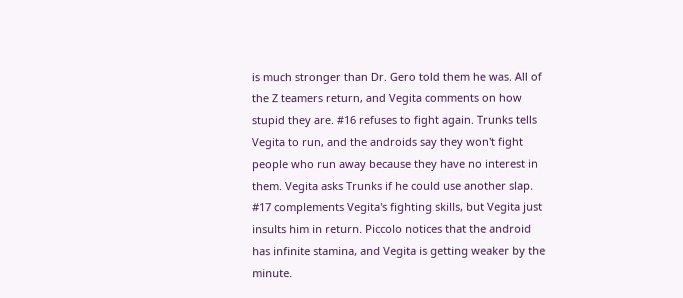is much stronger than Dr. Gero told them he was. All of the Z teamers return, and Vegita comments on how stupid they are. #16 refuses to fight again. Trunks tells Vegita to run, and the androids say they won't fight people who run away because they have no interest in them. Vegita asks Trunks if he could use another slap. #17 complements Vegita's fighting skills, but Vegita just insults him in return. Piccolo notices that the android has infinite stamina, and Vegita is getting weaker by the minute.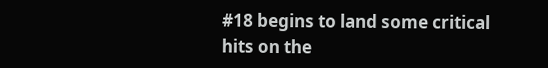#18 begins to land some critical hits on the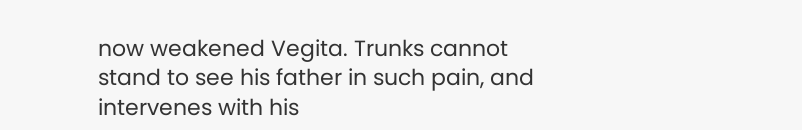now weakened Vegita. Trunks cannot stand to see his father in such pain, and intervenes with his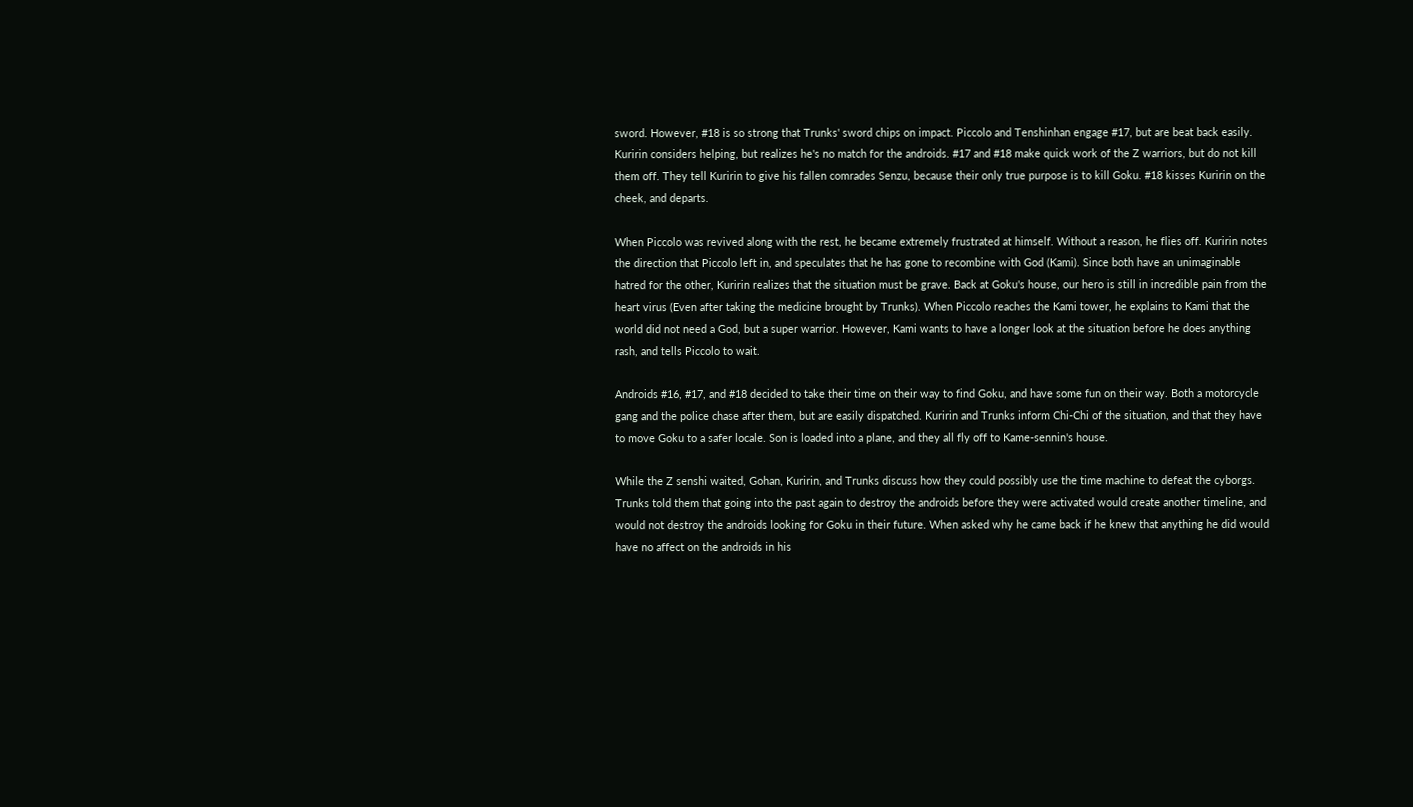sword. However, #18 is so strong that Trunks' sword chips on impact. Piccolo and Tenshinhan engage #17, but are beat back easily. Kuririn considers helping, but realizes he's no match for the androids. #17 and #18 make quick work of the Z warriors, but do not kill them off. They tell Kuririn to give his fallen comrades Senzu, because their only true purpose is to kill Goku. #18 kisses Kuririn on the cheek, and departs.

When Piccolo was revived along with the rest, he became extremely frustrated at himself. Without a reason, he flies off. Kuririn notes the direction that Piccolo left in, and speculates that he has gone to recombine with God (Kami). Since both have an unimaginable hatred for the other, Kuririn realizes that the situation must be grave. Back at Goku's house, our hero is still in incredible pain from the heart virus (Even after taking the medicine brought by Trunks). When Piccolo reaches the Kami tower, he explains to Kami that the world did not need a God, but a super warrior. However, Kami wants to have a longer look at the situation before he does anything rash, and tells Piccolo to wait.

Androids #16, #17, and #18 decided to take their time on their way to find Goku, and have some fun on their way. Both a motorcycle gang and the police chase after them, but are easily dispatched. Kuririn and Trunks inform Chi-Chi of the situation, and that they have to move Goku to a safer locale. Son is loaded into a plane, and they all fly off to Kame-sennin's house.

While the Z senshi waited, Gohan, Kuririn, and Trunks discuss how they could possibly use the time machine to defeat the cyborgs. Trunks told them that going into the past again to destroy the androids before they were activated would create another timeline, and would not destroy the androids looking for Goku in their future. When asked why he came back if he knew that anything he did would have no affect on the androids in his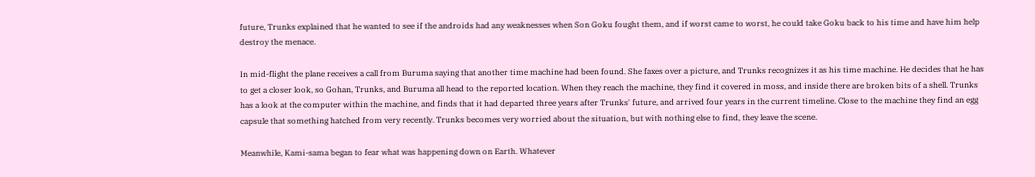future, Trunks explained that he wanted to see if the androids had any weaknesses when Son Goku fought them, and if worst came to worst, he could take Goku back to his time and have him help destroy the menace.

In mid-flight the plane receives a call from Buruma saying that another time machine had been found. She faxes over a picture, and Trunks recognizes it as his time machine. He decides that he has to get a closer look, so Gohan, Trunks, and Buruma all head to the reported location. When they reach the machine, they find it covered in moss, and inside there are broken bits of a shell. Trunks has a look at the computer within the machine, and finds that it had departed three years after Trunks' future, and arrived four years in the current timeline. Close to the machine they find an egg capsule that something hatched from very recently. Trunks becomes very worried about the situation, but with nothing else to find, they leave the scene.

Meanwhile, Kami-sama began to fear what was happening down on Earth. Whatever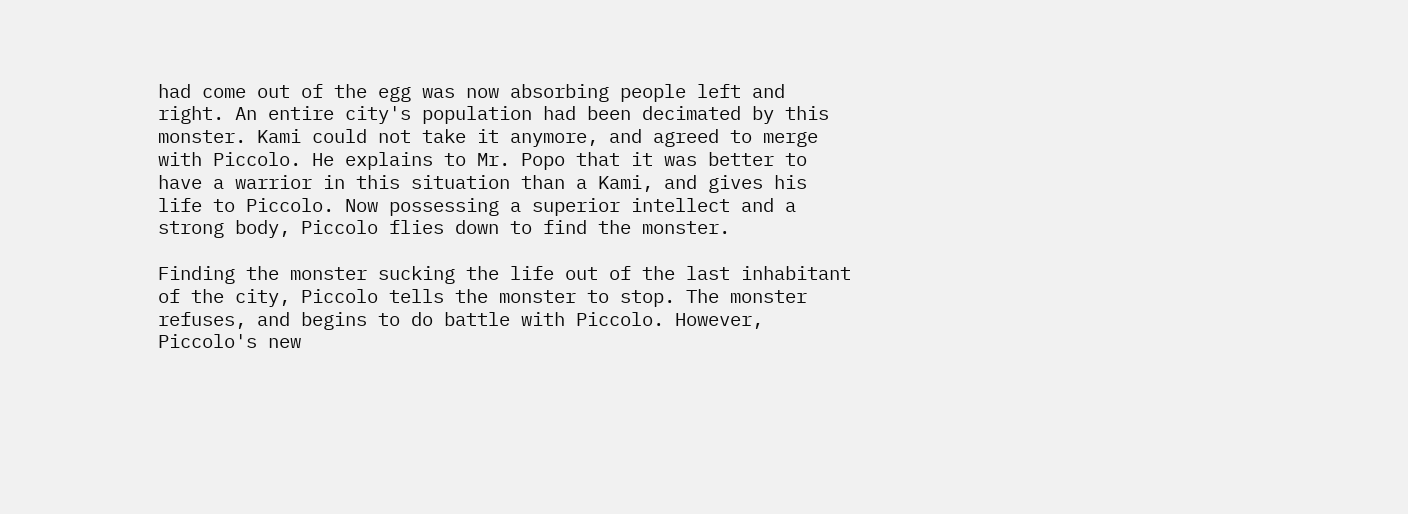had come out of the egg was now absorbing people left and right. An entire city's population had been decimated by this monster. Kami could not take it anymore, and agreed to merge with Piccolo. He explains to Mr. Popo that it was better to have a warrior in this situation than a Kami, and gives his life to Piccolo. Now possessing a superior intellect and a strong body, Piccolo flies down to find the monster.

Finding the monster sucking the life out of the last inhabitant of the city, Piccolo tells the monster to stop. The monster refuses, and begins to do battle with Piccolo. However, Piccolo's new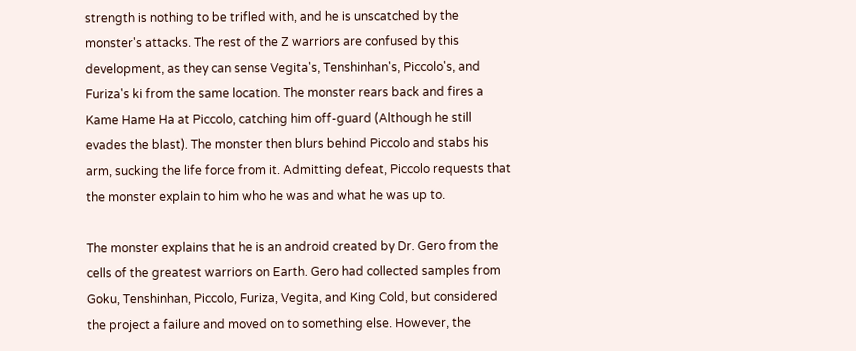strength is nothing to be trifled with, and he is unscatched by the monster's attacks. The rest of the Z warriors are confused by this development, as they can sense Vegita's, Tenshinhan's, Piccolo's, and Furiza's ki from the same location. The monster rears back and fires a Kame Hame Ha at Piccolo, catching him off-guard (Although he still evades the blast). The monster then blurs behind Piccolo and stabs his arm, sucking the life force from it. Admitting defeat, Piccolo requests that the monster explain to him who he was and what he was up to.

The monster explains that he is an android created by Dr. Gero from the cells of the greatest warriors on Earth. Gero had collected samples from Goku, Tenshinhan, Piccolo, Furiza, Vegita, and King Cold, but considered the project a failure and moved on to something else. However, the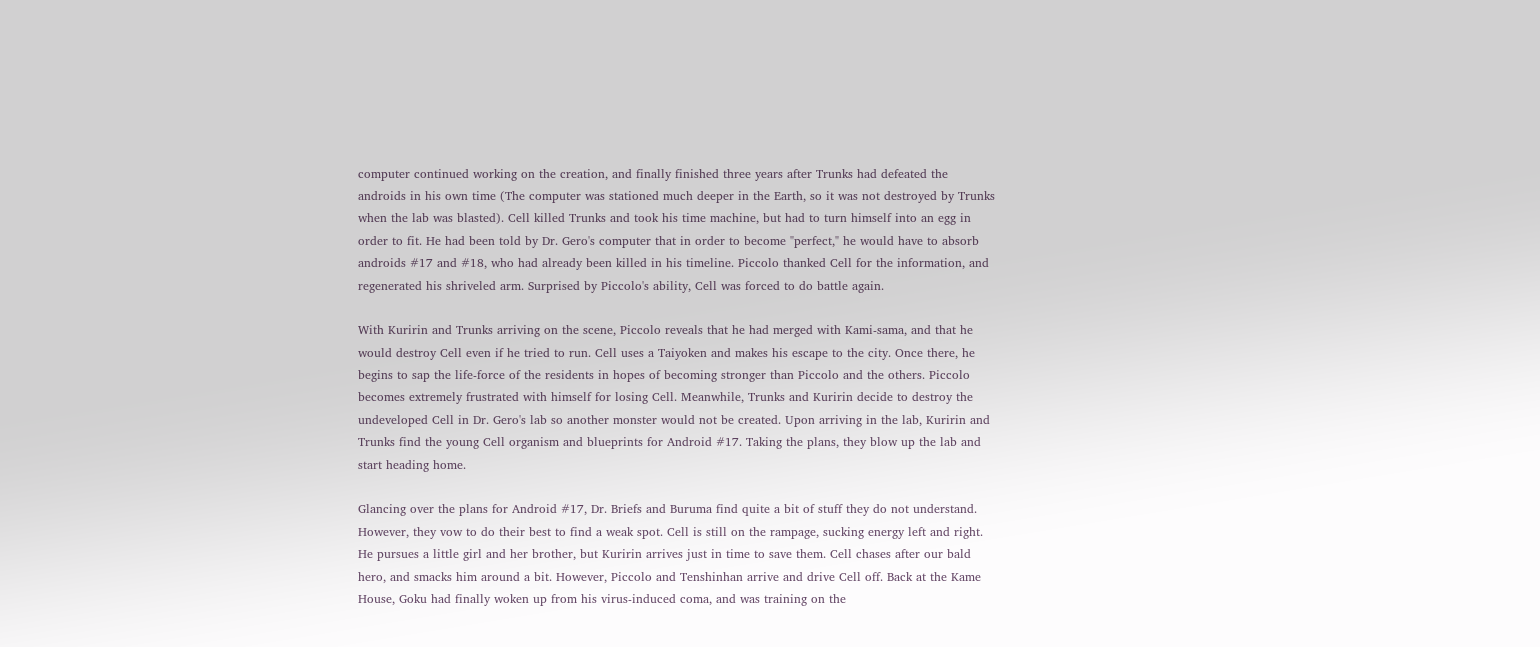computer continued working on the creation, and finally finished three years after Trunks had defeated the androids in his own time (The computer was stationed much deeper in the Earth, so it was not destroyed by Trunks when the lab was blasted). Cell killed Trunks and took his time machine, but had to turn himself into an egg in order to fit. He had been told by Dr. Gero's computer that in order to become "perfect," he would have to absorb androids #17 and #18, who had already been killed in his timeline. Piccolo thanked Cell for the information, and regenerated his shriveled arm. Surprised by Piccolo's ability, Cell was forced to do battle again.

With Kuririn and Trunks arriving on the scene, Piccolo reveals that he had merged with Kami-sama, and that he would destroy Cell even if he tried to run. Cell uses a Taiyoken and makes his escape to the city. Once there, he begins to sap the life-force of the residents in hopes of becoming stronger than Piccolo and the others. Piccolo becomes extremely frustrated with himself for losing Cell. Meanwhile, Trunks and Kuririn decide to destroy the undeveloped Cell in Dr. Gero's lab so another monster would not be created. Upon arriving in the lab, Kuririn and Trunks find the young Cell organism and blueprints for Android #17. Taking the plans, they blow up the lab and start heading home.

Glancing over the plans for Android #17, Dr. Briefs and Buruma find quite a bit of stuff they do not understand. However, they vow to do their best to find a weak spot. Cell is still on the rampage, sucking energy left and right. He pursues a little girl and her brother, but Kuririn arrives just in time to save them. Cell chases after our bald hero, and smacks him around a bit. However, Piccolo and Tenshinhan arrive and drive Cell off. Back at the Kame House, Goku had finally woken up from his virus-induced coma, and was training on the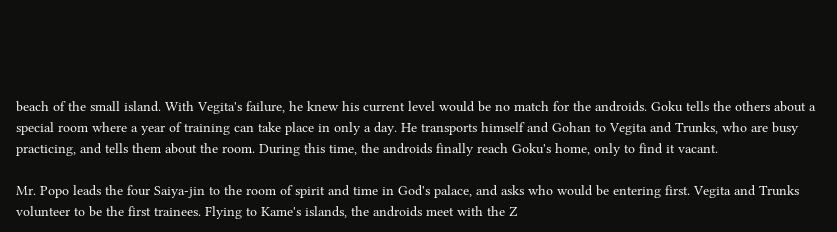beach of the small island. With Vegita's failure, he knew his current level would be no match for the androids. Goku tells the others about a special room where a year of training can take place in only a day. He transports himself and Gohan to Vegita and Trunks, who are busy practicing, and tells them about the room. During this time, the androids finally reach Goku's home, only to find it vacant.

Mr. Popo leads the four Saiya-jin to the room of spirit and time in God's palace, and asks who would be entering first. Vegita and Trunks volunteer to be the first trainees. Flying to Kame's islands, the androids meet with the Z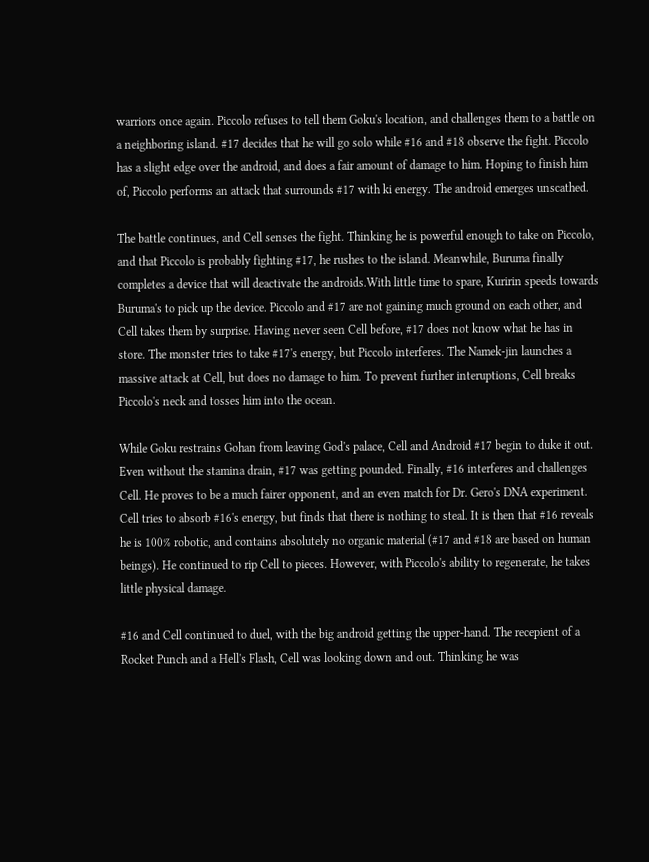warriors once again. Piccolo refuses to tell them Goku's location, and challenges them to a battle on a neighboring island. #17 decides that he will go solo while #16 and #18 observe the fight. Piccolo has a slight edge over the android, and does a fair amount of damage to him. Hoping to finish him of, Piccolo performs an attack that surrounds #17 with ki energy. The android emerges unscathed.

The battle continues, and Cell senses the fight. Thinking he is powerful enough to take on Piccolo, and that Piccolo is probably fighting #17, he rushes to the island. Meanwhile, Buruma finally completes a device that will deactivate the androids.With little time to spare, Kuririn speeds towards Buruma's to pick up the device. Piccolo and #17 are not gaining much ground on each other, and Cell takes them by surprise. Having never seen Cell before, #17 does not know what he has in store. The monster tries to take #17's energy, but Piccolo interferes. The Namek-jin launches a massive attack at Cell, but does no damage to him. To prevent further interuptions, Cell breaks Piccolo's neck and tosses him into the ocean.

While Goku restrains Gohan from leaving God's palace, Cell and Android #17 begin to duke it out. Even without the stamina drain, #17 was getting pounded. Finally, #16 interferes and challenges Cell. He proves to be a much fairer opponent, and an even match for Dr. Gero's DNA experiment. Cell tries to absorb #16's energy, but finds that there is nothing to steal. It is then that #16 reveals he is 100% robotic, and contains absolutely no organic material (#17 and #18 are based on human beings). He continued to rip Cell to pieces. However, with Piccolo's ability to regenerate, he takes little physical damage.

#16 and Cell continued to duel, with the big android getting the upper-hand. The recepient of a Rocket Punch and a Hell's Flash, Cell was looking down and out. Thinking he was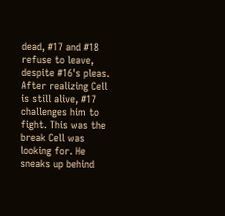dead, #17 and #18 refuse to leave, despite #16's pleas. After realizing Cell is still alive, #17 challenges him to fight. This was the break Cell was looking for. He sneaks up behind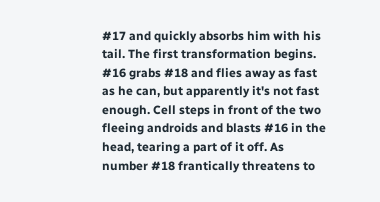#17 and quickly absorbs him with his tail. The first transformation begins. #16 grabs #18 and flies away as fast as he can, but apparently it's not fast enough. Cell steps in front of the two fleeing androids and blasts #16 in the head, tearing a part of it off. As number #18 frantically threatens to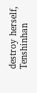destroy herself, Tenshinhan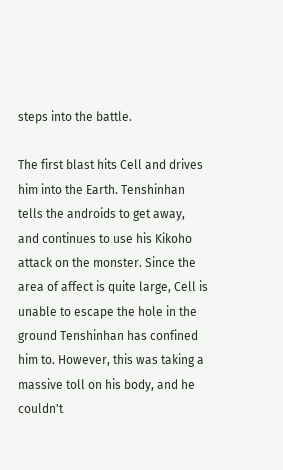steps into the battle.

The first blast hits Cell and drives him into the Earth. Tenshinhan tells the androids to get away, and continues to use his Kikoho attack on the monster. Since the area of affect is quite large, Cell is unable to escape the hole in the ground Tenshinhan has confined him to. However, this was taking a massive toll on his body, and he couldn't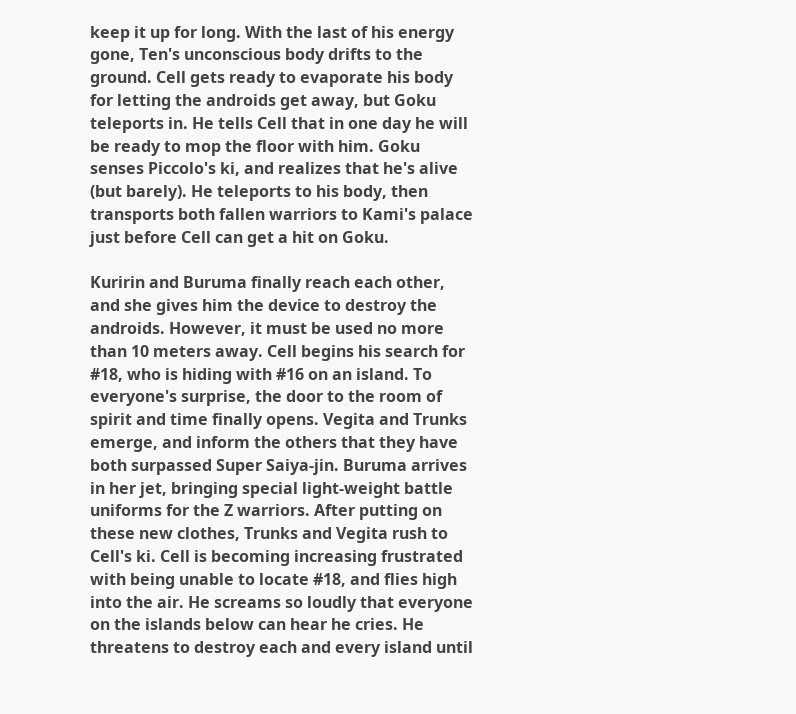keep it up for long. With the last of his energy gone, Ten's unconscious body drifts to the ground. Cell gets ready to evaporate his body for letting the androids get away, but Goku teleports in. He tells Cell that in one day he will be ready to mop the floor with him. Goku senses Piccolo's ki, and realizes that he's alive (but barely). He teleports to his body, then transports both fallen warriors to Kami's palace just before Cell can get a hit on Goku.

Kuririn and Buruma finally reach each other, and she gives him the device to destroy the androids. However, it must be used no more than 10 meters away. Cell begins his search for #18, who is hiding with #16 on an island. To everyone's surprise, the door to the room of spirit and time finally opens. Vegita and Trunks emerge, and inform the others that they have both surpassed Super Saiya-jin. Buruma arrives in her jet, bringing special light-weight battle uniforms for the Z warriors. After putting on these new clothes, Trunks and Vegita rush to Cell's ki. Cell is becoming increasing frustrated with being unable to locate #18, and flies high into the air. He screams so loudly that everyone on the islands below can hear he cries. He threatens to destroy each and every island until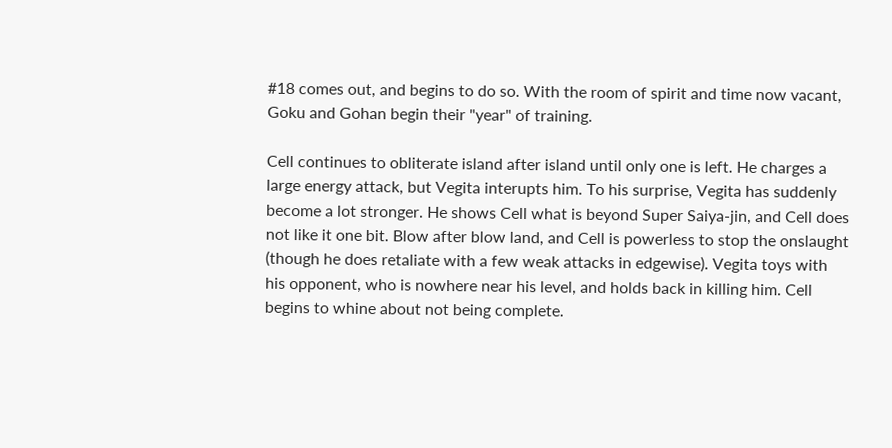#18 comes out, and begins to do so. With the room of spirit and time now vacant, Goku and Gohan begin their "year" of training.

Cell continues to obliterate island after island until only one is left. He charges a large energy attack, but Vegita interupts him. To his surprise, Vegita has suddenly become a lot stronger. He shows Cell what is beyond Super Saiya-jin, and Cell does not like it one bit. Blow after blow land, and Cell is powerless to stop the onslaught (though he does retaliate with a few weak attacks in edgewise). Vegita toys with his opponent, who is nowhere near his level, and holds back in killing him. Cell begins to whine about not being complete.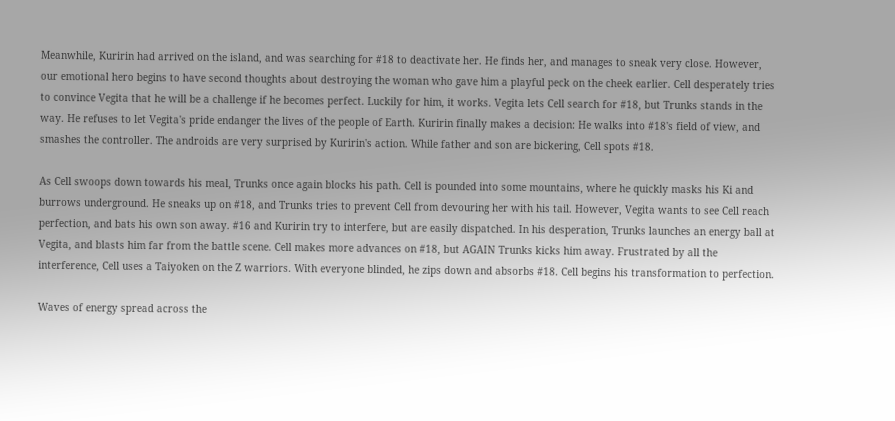Meanwhile, Kuririn had arrived on the island, and was searching for #18 to deactivate her. He finds her, and manages to sneak very close. However, our emotional hero begins to have second thoughts about destroying the woman who gave him a playful peck on the cheek earlier. Cell desperately tries to convince Vegita that he will be a challenge if he becomes perfect. Luckily for him, it works. Vegita lets Cell search for #18, but Trunks stands in the way. He refuses to let Vegita's pride endanger the lives of the people of Earth. Kuririn finally makes a decision: He walks into #18's field of view, and smashes the controller. The androids are very surprised by Kuririn's action. While father and son are bickering, Cell spots #18.

As Cell swoops down towards his meal, Trunks once again blocks his path. Cell is pounded into some mountains, where he quickly masks his Ki and burrows underground. He sneaks up on #18, and Trunks tries to prevent Cell from devouring her with his tail. However, Vegita wants to see Cell reach perfection, and bats his own son away. #16 and Kuririn try to interfere, but are easily dispatched. In his desperation, Trunks launches an energy ball at Vegita, and blasts him far from the battle scene. Cell makes more advances on #18, but AGAIN Trunks kicks him away. Frustrated by all the interference, Cell uses a Taiyoken on the Z warriors. With everyone blinded, he zips down and absorbs #18. Cell begins his transformation to perfection.

Waves of energy spread across the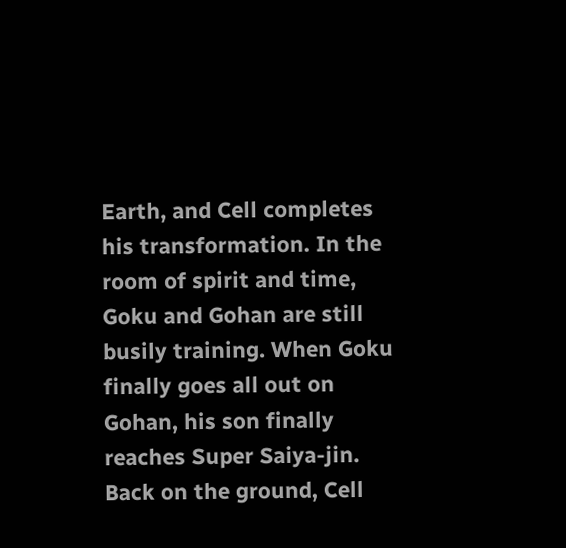Earth, and Cell completes his transformation. In the room of spirit and time, Goku and Gohan are still busily training. When Goku finally goes all out on Gohan, his son finally reaches Super Saiya-jin. Back on the ground, Cell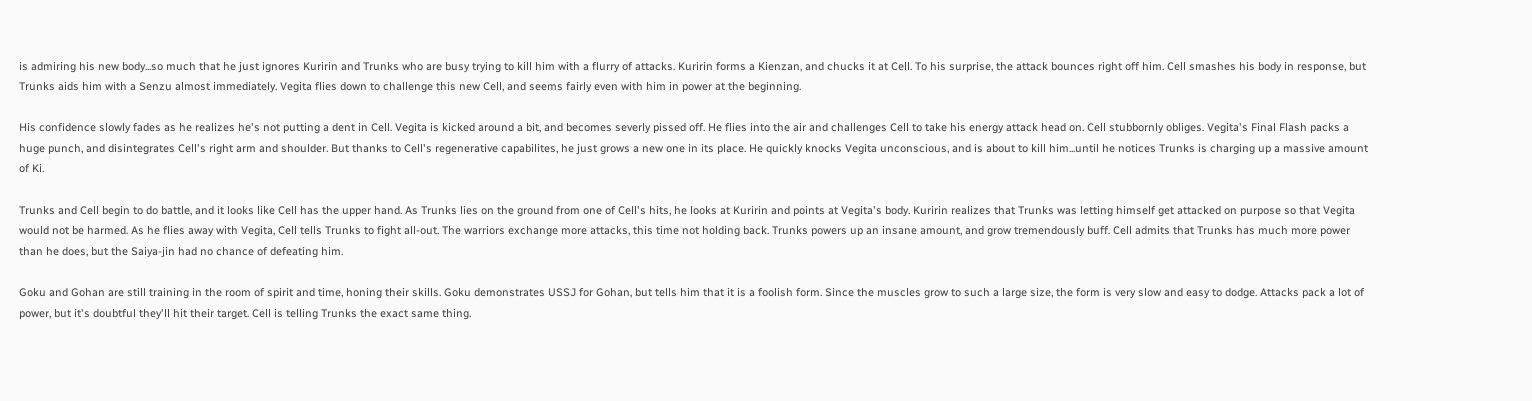is admiring his new body...so much that he just ignores Kuririn and Trunks who are busy trying to kill him with a flurry of attacks. Kuririn forms a Kienzan, and chucks it at Cell. To his surprise, the attack bounces right off him. Cell smashes his body in response, but Trunks aids him with a Senzu almost immediately. Vegita flies down to challenge this new Cell, and seems fairly even with him in power at the beginning.

His confidence slowly fades as he realizes he's not putting a dent in Cell. Vegita is kicked around a bit, and becomes severly pissed off. He flies into the air and challenges Cell to take his energy attack head on. Cell stubbornly obliges. Vegita's Final Flash packs a huge punch, and disintegrates Cell's right arm and shoulder. But thanks to Cell's regenerative capabilites, he just grows a new one in its place. He quickly knocks Vegita unconscious, and is about to kill him...until he notices Trunks is charging up a massive amount of Ki.

Trunks and Cell begin to do battle, and it looks like Cell has the upper hand. As Trunks lies on the ground from one of Cell's hits, he looks at Kuririn and points at Vegita's body. Kuririn realizes that Trunks was letting himself get attacked on purpose so that Vegita would not be harmed. As he flies away with Vegita, Cell tells Trunks to fight all-out. The warriors exchange more attacks, this time not holding back. Trunks powers up an insane amount, and grow tremendously buff. Cell admits that Trunks has much more power than he does, but the Saiya-jin had no chance of defeating him.

Goku and Gohan are still training in the room of spirit and time, honing their skills. Goku demonstrates USSJ for Gohan, but tells him that it is a foolish form. Since the muscles grow to such a large size, the form is very slow and easy to dodge. Attacks pack a lot of power, but it's doubtful they'll hit their target. Cell is telling Trunks the exact same thing.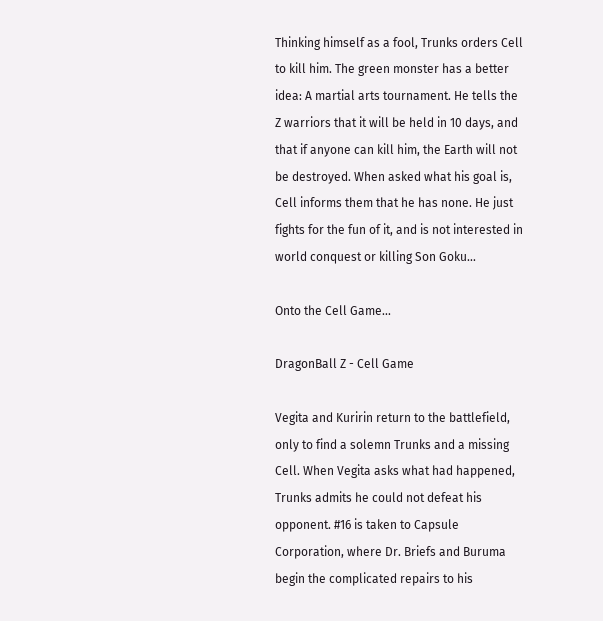Thinking himself as a fool, Trunks orders Cell to kill him. The green monster has a better idea: A martial arts tournament. He tells the Z warriors that it will be held in 10 days, and that if anyone can kill him, the Earth will not be destroyed. When asked what his goal is, Cell informs them that he has none. He just fights for the fun of it, and is not interested in world conquest or killing Son Goku...

Onto the Cell Game...

DragonBall Z - Cell Game

Vegita and Kuririn return to the battlefield, only to find a solemn Trunks and a missing Cell. When Vegita asks what had happened, Trunks admits he could not defeat his opponent. #16 is taken to Capsule Corporation, where Dr. Briefs and Buruma begin the complicated repairs to his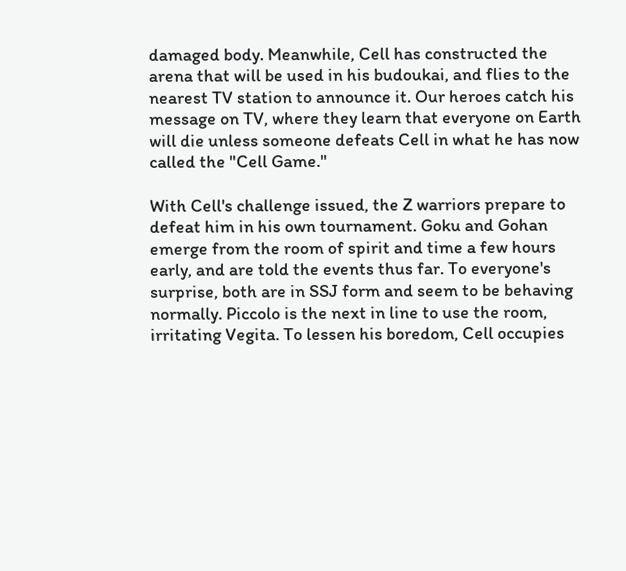damaged body. Meanwhile, Cell has constructed the arena that will be used in his budoukai, and flies to the nearest TV station to announce it. Our heroes catch his message on TV, where they learn that everyone on Earth will die unless someone defeats Cell in what he has now called the "Cell Game."

With Cell's challenge issued, the Z warriors prepare to defeat him in his own tournament. Goku and Gohan emerge from the room of spirit and time a few hours early, and are told the events thus far. To everyone's surprise, both are in SSJ form and seem to be behaving normally. Piccolo is the next in line to use the room, irritating Vegita. To lessen his boredom, Cell occupies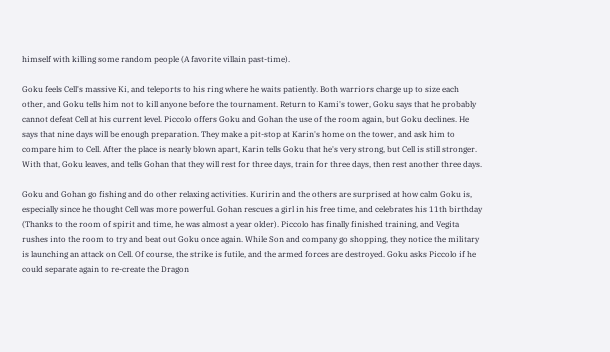himself with killing some random people (A favorite villain past-time).

Goku feels Cell's massive Ki, and teleports to his ring where he waits patiently. Both warriors charge up to size each other, and Goku tells him not to kill anyone before the tournament. Return to Kami's tower, Goku says that he probably cannot defeat Cell at his current level. Piccolo offers Goku and Gohan the use of the room again, but Goku declines. He says that nine days will be enough preparation. They make a pit-stop at Karin's home on the tower, and ask him to compare him to Cell. After the place is nearly blown apart, Karin tells Goku that he's very strong, but Cell is still stronger. With that, Goku leaves, and tells Gohan that they will rest for three days, train for three days, then rest another three days.

Goku and Gohan go fishing and do other relaxing activities. Kuririn and the others are surprised at how calm Goku is, especially since he thought Cell was more powerful. Gohan rescues a girl in his free time, and celebrates his 11th birthday (Thanks to the room of spirit and time, he was almost a year older). Piccolo has finally finished training, and Vegita rushes into the room to try and beat out Goku once again. While Son and company go shopping, they notice the military is launching an attack on Cell. Of course, the strike is futile, and the armed forces are destroyed. Goku asks Piccolo if he could separate again to re-create the Dragon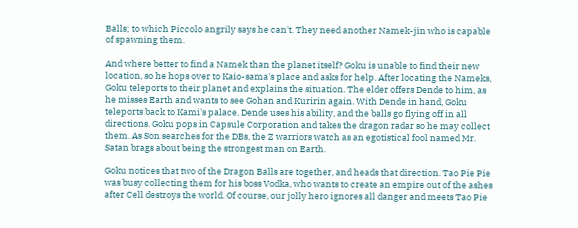Balls; to which Piccolo angrily says he can't. They need another Namek-jin who is capable of spawning them.

And where better to find a Namek than the planet itself? Goku is unable to find their new location, so he hops over to Kaio-sama's place and asks for help. After locating the Nameks, Goku teleports to their planet and explains the situation. The elder offers Dende to him, as he misses Earth and wants to see Gohan and Kuririn again. With Dende in hand, Goku teleports back to Kami's palace. Dende uses his ability, and the balls go flying off in all directions. Goku pops in Capsule Corporation and takes the dragon radar so he may collect them. As Son searches for the DBs, the Z warriors watch as an egotistical fool named Mr. Satan brags about being the strongest man on Earth.

Goku notices that two of the Dragon Balls are together, and heads that direction. Tao Pie Pie was busy collecting them for his boss Vodka, who wants to create an empire out of the ashes after Cell destroys the world. Of course, our jolly hero ignores all danger and meets Tao Pie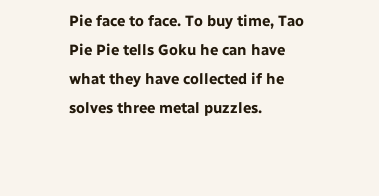Pie face to face. To buy time, Tao Pie Pie tells Goku he can have what they have collected if he solves three metal puzzles.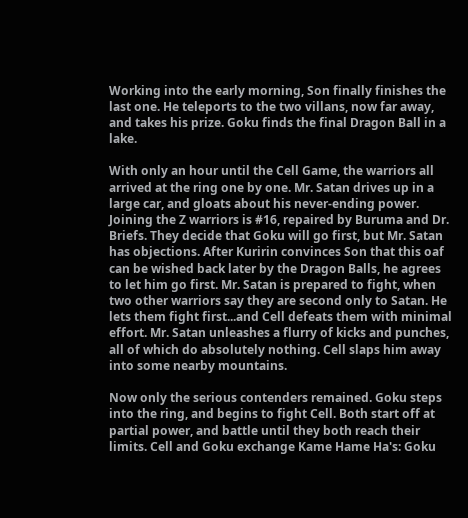Working into the early morning, Son finally finishes the last one. He teleports to the two villans, now far away, and takes his prize. Goku finds the final Dragon Ball in a lake.

With only an hour until the Cell Game, the warriors all arrived at the ring one by one. Mr. Satan drives up in a large car, and gloats about his never-ending power. Joining the Z warriors is #16, repaired by Buruma and Dr. Briefs. They decide that Goku will go first, but Mr. Satan has objections. After Kuririn convinces Son that this oaf can be wished back later by the Dragon Balls, he agrees to let him go first. Mr. Satan is prepared to fight, when two other warriors say they are second only to Satan. He lets them fight first...and Cell defeats them with minimal effort. Mr. Satan unleashes a flurry of kicks and punches, all of which do absolutely nothing. Cell slaps him away into some nearby mountains.

Now only the serious contenders remained. Goku steps into the ring, and begins to fight Cell. Both start off at partial power, and battle until they both reach their limits. Cell and Goku exchange Kame Hame Ha's: Goku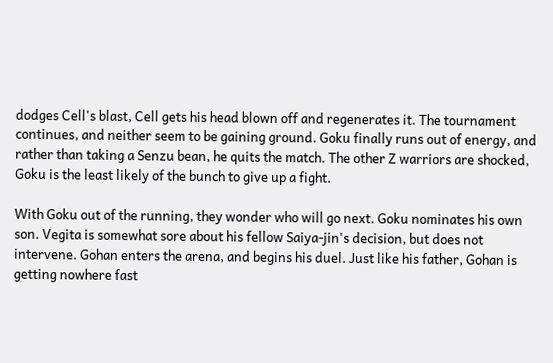dodges Cell's blast, Cell gets his head blown off and regenerates it. The tournament continues, and neither seem to be gaining ground. Goku finally runs out of energy, and rather than taking a Senzu bean, he quits the match. The other Z warriors are shocked, Goku is the least likely of the bunch to give up a fight.

With Goku out of the running, they wonder who will go next. Goku nominates his own son. Vegita is somewhat sore about his fellow Saiya-jin's decision, but does not intervene. Gohan enters the arena, and begins his duel. Just like his father, Gohan is getting nowhere fast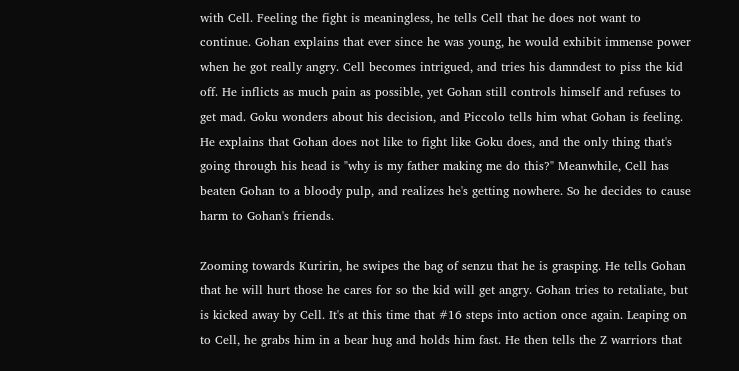with Cell. Feeling the fight is meaningless, he tells Cell that he does not want to continue. Gohan explains that ever since he was young, he would exhibit immense power when he got really angry. Cell becomes intrigued, and tries his damndest to piss the kid off. He inflicts as much pain as possible, yet Gohan still controls himself and refuses to get mad. Goku wonders about his decision, and Piccolo tells him what Gohan is feeling. He explains that Gohan does not like to fight like Goku does, and the only thing that's going through his head is "why is my father making me do this?" Meanwhile, Cell has beaten Gohan to a bloody pulp, and realizes he's getting nowhere. So he decides to cause harm to Gohan's friends.

Zooming towards Kuririn, he swipes the bag of senzu that he is grasping. He tells Gohan that he will hurt those he cares for so the kid will get angry. Gohan tries to retaliate, but is kicked away by Cell. It's at this time that #16 steps into action once again. Leaping on to Cell, he grabs him in a bear hug and holds him fast. He then tells the Z warriors that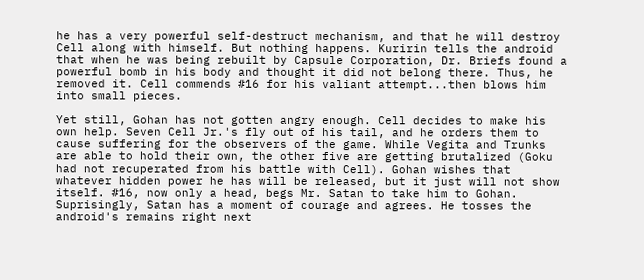he has a very powerful self-destruct mechanism, and that he will destroy Cell along with himself. But nothing happens. Kuririn tells the android that when he was being rebuilt by Capsule Corporation, Dr. Briefs found a powerful bomb in his body and thought it did not belong there. Thus, he removed it. Cell commends #16 for his valiant attempt...then blows him into small pieces.

Yet still, Gohan has not gotten angry enough. Cell decides to make his own help. Seven Cell Jr.'s fly out of his tail, and he orders them to cause suffering for the observers of the game. While Vegita and Trunks are able to hold their own, the other five are getting brutalized (Goku had not recuperated from his battle with Cell). Gohan wishes that whatever hidden power he has will be released, but it just will not show itself. #16, now only a head, begs Mr. Satan to take him to Gohan. Suprisingly, Satan has a moment of courage and agrees. He tosses the android's remains right next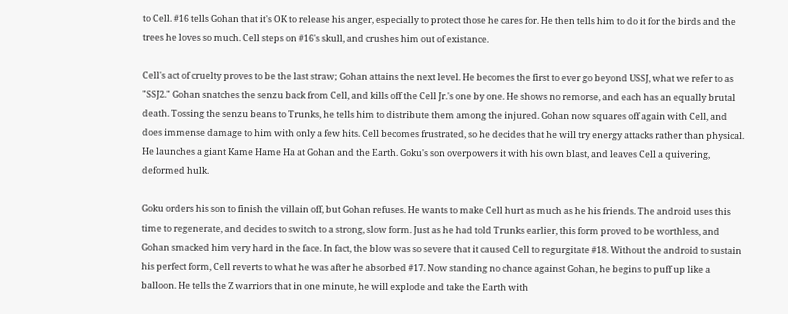to Cell. #16 tells Gohan that it's OK to release his anger, especially to protect those he cares for. He then tells him to do it for the birds and the trees he loves so much. Cell steps on #16's skull, and crushes him out of existance.

Cell's act of cruelty proves to be the last straw; Gohan attains the next level. He becomes the first to ever go beyond USSJ, what we refer to as "SSJ2." Gohan snatches the senzu back from Cell, and kills off the Cell Jr.'s one by one. He shows no remorse, and each has an equally brutal death. Tossing the senzu beans to Trunks, he tells him to distribute them among the injured. Gohan now squares off again with Cell, and does immense damage to him with only a few hits. Cell becomes frustrated, so he decides that he will try energy attacks rather than physical. He launches a giant Kame Hame Ha at Gohan and the Earth. Goku's son overpowers it with his own blast, and leaves Cell a quivering, deformed hulk.

Goku orders his son to finish the villain off, but Gohan refuses. He wants to make Cell hurt as much as he his friends. The android uses this time to regenerate, and decides to switch to a strong, slow form. Just as he had told Trunks earlier, this form proved to be worthless, and Gohan smacked him very hard in the face. In fact, the blow was so severe that it caused Cell to regurgitate #18. Without the android to sustain his perfect form, Cell reverts to what he was after he absorbed #17. Now standing no chance against Gohan, he begins to puff up like a balloon. He tells the Z warriors that in one minute, he will explode and take the Earth with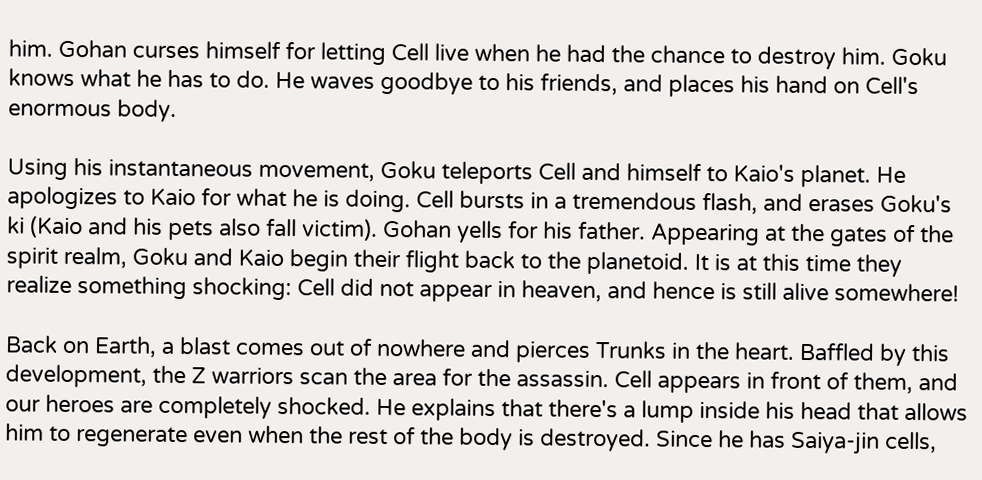him. Gohan curses himself for letting Cell live when he had the chance to destroy him. Goku knows what he has to do. He waves goodbye to his friends, and places his hand on Cell's enormous body.

Using his instantaneous movement, Goku teleports Cell and himself to Kaio's planet. He apologizes to Kaio for what he is doing. Cell bursts in a tremendous flash, and erases Goku's ki (Kaio and his pets also fall victim). Gohan yells for his father. Appearing at the gates of the spirit realm, Goku and Kaio begin their flight back to the planetoid. It is at this time they realize something shocking: Cell did not appear in heaven, and hence is still alive somewhere!

Back on Earth, a blast comes out of nowhere and pierces Trunks in the heart. Baffled by this development, the Z warriors scan the area for the assassin. Cell appears in front of them, and our heroes are completely shocked. He explains that there's a lump inside his head that allows him to regenerate even when the rest of the body is destroyed. Since he has Saiya-jin cells,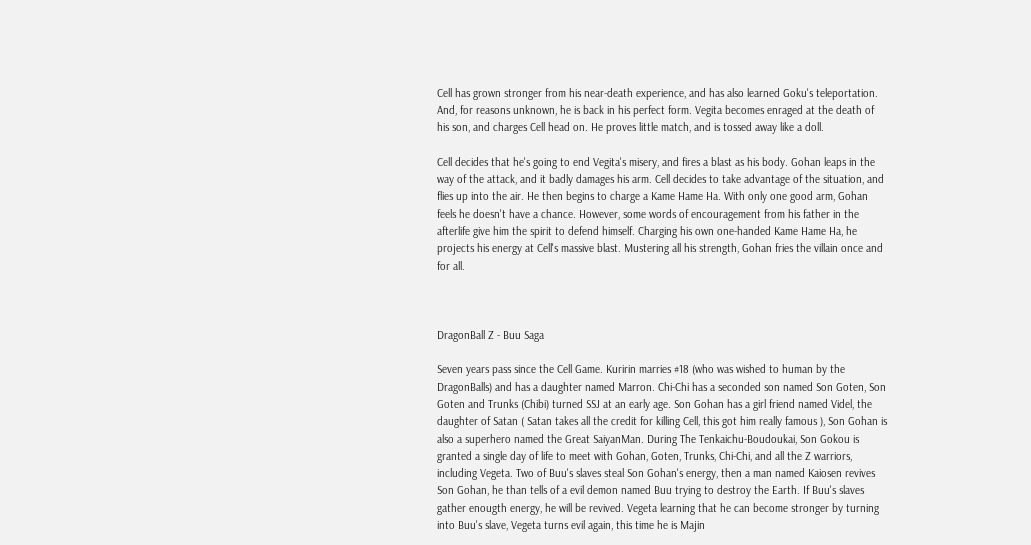Cell has grown stronger from his near-death experience, and has also learned Goku's teleportation. And, for reasons unknown, he is back in his perfect form. Vegita becomes enraged at the death of his son, and charges Cell head on. He proves little match, and is tossed away like a doll.

Cell decides that he's going to end Vegita's misery, and fires a blast as his body. Gohan leaps in the way of the attack, and it badly damages his arm. Cell decides to take advantage of the situation, and flies up into the air. He then begins to charge a Kame Hame Ha. With only one good arm, Gohan feels he doesn't have a chance. However, some words of encouragement from his father in the afterlife give him the spirit to defend himself. Charging his own one-handed Kame Hame Ha, he projects his energy at Cell's massive blast. Mustering all his strength, Gohan fries the villain once and for all.



DragonBall Z - Buu Saga

Seven years pass since the Cell Game. Kuririn marries #18 (who was wished to human by the DragonBalls) and has a daughter named Marron. Chi-Chi has a seconded son named Son Goten, Son Goten and Trunks (Chibi) turned SSJ at an early age. Son Gohan has a girl friend named Videl, the daughter of Satan ( Satan takes all the credit for killing Cell, this got him really famous ), Son Gohan is also a superhero named the Great SaiyanMan. During The Tenkaichu-Boudoukai, Son Gokou is granted a single day of life to meet with Gohan, Goten, Trunks, Chi-Chi, and all the Z warriors, including Vegeta. Two of Buu's slaves steal Son Gohan's energy, then a man named Kaiosen revives Son Gohan, he than tells of a evil demon named Buu trying to destroy the Earth. If Buu's slaves gather enougth energy, he will be revived. Vegeta learning that he can become stronger by turning into Buu's slave, Vegeta turns evil again, this time he is Majin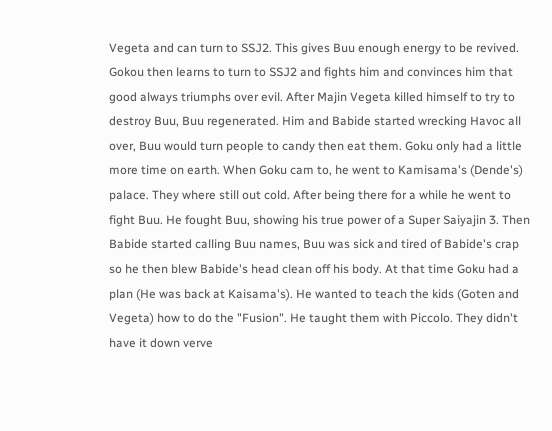Vegeta and can turn to SSJ2. This gives Buu enough energy to be revived. Gokou then learns to turn to SSJ2 and fights him and convinces him that good always triumphs over evil. After Majin Vegeta killed himself to try to destroy Buu, Buu regenerated. Him and Babide started wrecking Havoc all over, Buu would turn people to candy then eat them. Goku only had a little more time on earth. When Goku cam to, he went to Kamisama's (Dende's) palace. They where still out cold. After being there for a while he went to fight Buu. He fought Buu, showing his true power of a Super Saiyajin 3. Then Babide started calling Buu names, Buu was sick and tired of Babide's crap so he then blew Babide's head clean off his body. At that time Goku had a plan (He was back at Kaisama's). He wanted to teach the kids (Goten and Vegeta) how to do the "Fusion". He taught them with Piccolo. They didn't have it down verve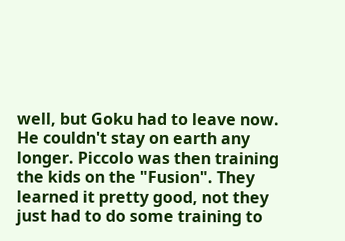well, but Goku had to leave now. He couldn't stay on earth any longer. Piccolo was then training the kids on the "Fusion". They learned it pretty good, not they just had to do some training to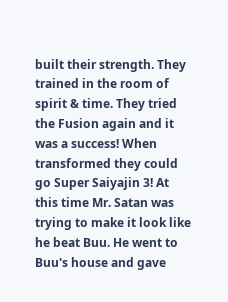built their strength. They trained in the room of spirit & time. They tried the Fusion again and it was a success! When transformed they could go Super Saiyajin 3! At this time Mr. Satan was trying to make it look like he beat Buu. He went to Buu's house and gave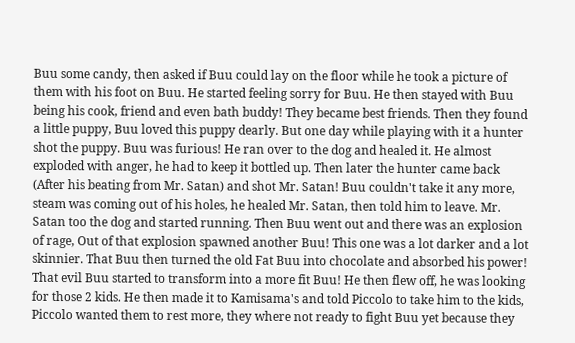Buu some candy, then asked if Buu could lay on the floor while he took a picture of them with his foot on Buu. He started feeling sorry for Buu. He then stayed with Buu being his cook, friend and even bath buddy! They became best friends. Then they found a little puppy, Buu loved this puppy dearly. But one day while playing with it a hunter shot the puppy. Buu was furious! He ran over to the dog and healed it. He almost exploded with anger, he had to keep it bottled up. Then later the hunter came back (After his beating from Mr. Satan) and shot Mr. Satan! Buu couldn't take it any more, steam was coming out of his holes, he healed Mr. Satan, then told him to leave. Mr. Satan too the dog and started running. Then Buu went out and there was an explosion of rage, Out of that explosion spawned another Buu! This one was a lot darker and a lot skinnier. That Buu then turned the old Fat Buu into chocolate and absorbed his power! That evil Buu started to transform into a more fit Buu! He then flew off, he was looking for those 2 kids. He then made it to Kamisama's and told Piccolo to take him to the kids, Piccolo wanted them to rest more, they where not ready to fight Buu yet because they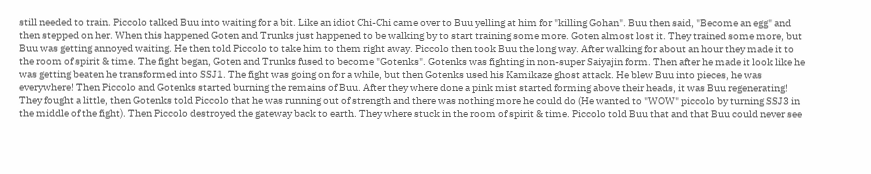still needed to train. Piccolo talked Buu into waiting for a bit. Like an idiot Chi-Chi came over to Buu yelling at him for "killing Gohan". Buu then said, "Become an egg" and then stepped on her. When this happened Goten and Trunks just happened to be walking by to start training some more. Goten almost lost it. They trained some more, but Buu was getting annoyed waiting. He then told Piccolo to take him to them right away. Piccolo then took Buu the long way. After walking for about an hour they made it to the room of spirit & time. The fight began, Goten and Trunks fused to become "Gotenks". Gotenks was fighting in non-super Saiyajin form. Then after he made it look like he was getting beaten he transformed into SSJ1. The fight was going on for a while, but then Gotenks used his Kamikaze ghost attack. He blew Buu into pieces, he was everywhere! Then Piccolo and Gotenks started burning the remains of Buu. After they where done a pink mist started forming above their heads, it was Buu regenerating! They fought a little, then Gotenks told Piccolo that he was running out of strength and there was nothing more he could do (He wanted to "WOW" piccolo by turning SSJ3 in the middle of the fight). Then Piccolo destroyed the gateway back to earth. They where stuck in the room of spirit & time. Piccolo told Buu that and that Buu could never see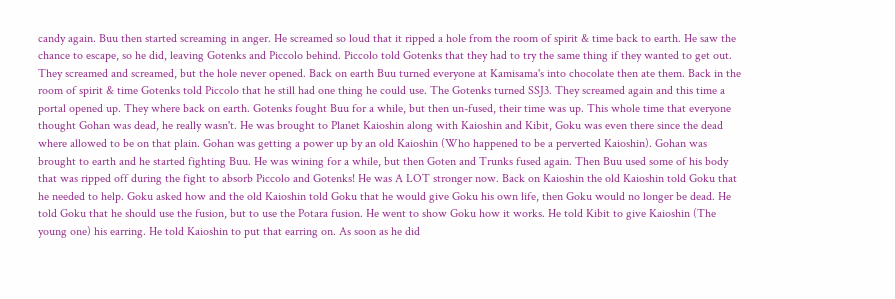candy again. Buu then started screaming in anger. He screamed so loud that it ripped a hole from the room of spirit & time back to earth. He saw the chance to escape, so he did, leaving Gotenks and Piccolo behind. Piccolo told Gotenks that they had to try the same thing if they wanted to get out. They screamed and screamed, but the hole never opened. Back on earth Buu turned everyone at Kamisama's into chocolate then ate them. Back in the room of spirit & time Gotenks told Piccolo that he still had one thing he could use. The Gotenks turned SSJ3. They screamed again and this time a portal opened up. They where back on earth. Gotenks fought Buu for a while, but then un-fused, their time was up. This whole time that everyone thought Gohan was dead, he really wasn't. He was brought to Planet Kaioshin along with Kaioshin and Kibit, Goku was even there since the dead where allowed to be on that plain. Gohan was getting a power up by an old Kaioshin (Who happened to be a perverted Kaioshin). Gohan was brought to earth and he started fighting Buu. He was wining for a while, but then Goten and Trunks fused again. Then Buu used some of his body that was ripped off during the fight to absorb Piccolo and Gotenks! He was A LOT stronger now. Back on Kaioshin the old Kaioshin told Goku that he needed to help. Goku asked how and the old Kaioshin told Goku that he would give Goku his own life, then Goku would no longer be dead. He told Goku that he should use the fusion, but to use the Potara fusion. He went to show Goku how it works. He told Kibit to give Kaioshin (The young one) his earring. He told Kaioshin to put that earring on. As soon as he did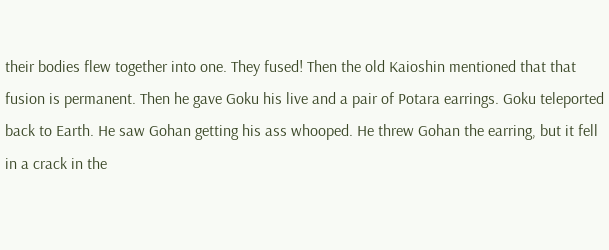their bodies flew together into one. They fused! Then the old Kaioshin mentioned that that fusion is permanent. Then he gave Goku his live and a pair of Potara earrings. Goku teleported back to Earth. He saw Gohan getting his ass whooped. He threw Gohan the earring, but it fell in a crack in the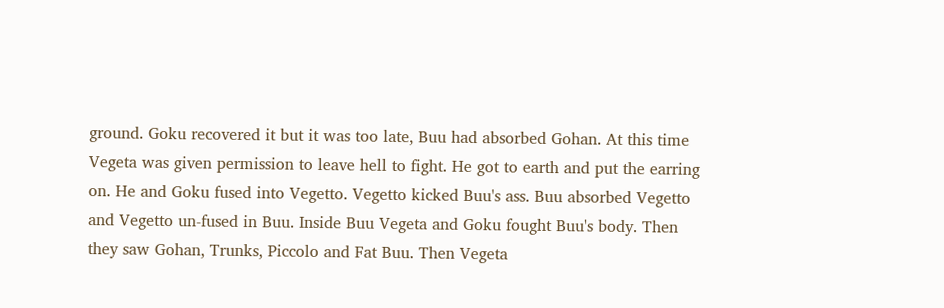ground. Goku recovered it but it was too late, Buu had absorbed Gohan. At this time Vegeta was given permission to leave hell to fight. He got to earth and put the earring on. He and Goku fused into Vegetto. Vegetto kicked Buu's ass. Buu absorbed Vegetto and Vegetto un-fused in Buu. Inside Buu Vegeta and Goku fought Buu's body. Then they saw Gohan, Trunks, Piccolo and Fat Buu. Then Vegeta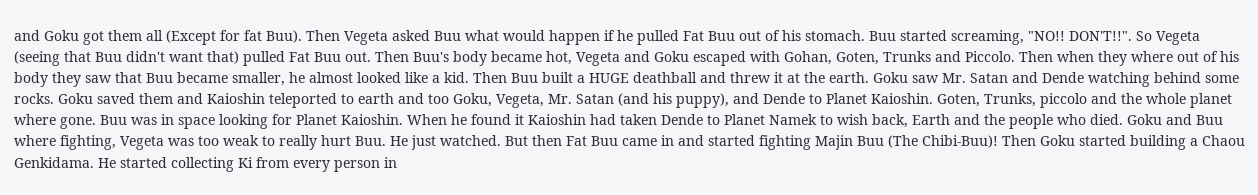and Goku got them all (Except for fat Buu). Then Vegeta asked Buu what would happen if he pulled Fat Buu out of his stomach. Buu started screaming, "NO!! DON'T!!". So Vegeta (seeing that Buu didn't want that) pulled Fat Buu out. Then Buu's body became hot, Vegeta and Goku escaped with Gohan, Goten, Trunks and Piccolo. Then when they where out of his body they saw that Buu became smaller, he almost looked like a kid. Then Buu built a HUGE deathball and threw it at the earth. Goku saw Mr. Satan and Dende watching behind some rocks. Goku saved them and Kaioshin teleported to earth and too Goku, Vegeta, Mr. Satan (and his puppy), and Dende to Planet Kaioshin. Goten, Trunks, piccolo and the whole planet where gone. Buu was in space looking for Planet Kaioshin. When he found it Kaioshin had taken Dende to Planet Namek to wish back, Earth and the people who died. Goku and Buu where fighting, Vegeta was too weak to really hurt Buu. He just watched. But then Fat Buu came in and started fighting Majin Buu (The Chibi-Buu)! Then Goku started building a Chaou Genkidama. He started collecting Ki from every person in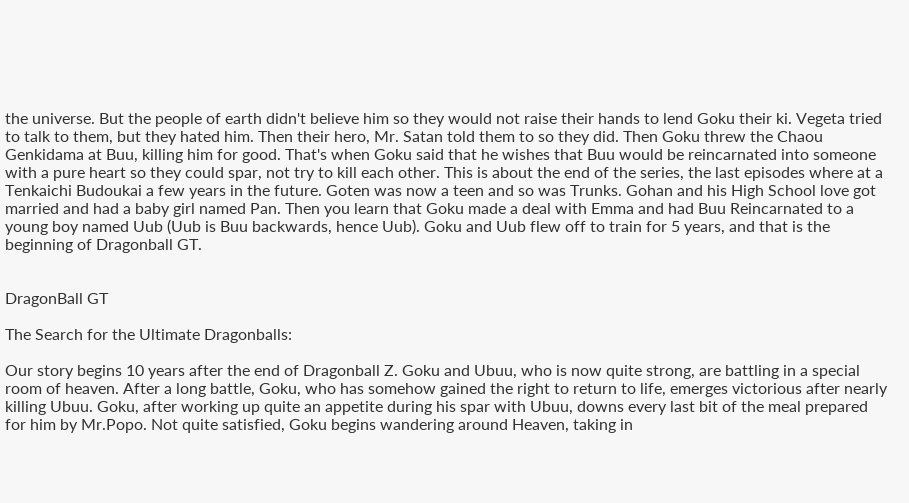the universe. But the people of earth didn't believe him so they would not raise their hands to lend Goku their ki. Vegeta tried to talk to them, but they hated him. Then their hero, Mr. Satan told them to so they did. Then Goku threw the Chaou Genkidama at Buu, killing him for good. That's when Goku said that he wishes that Buu would be reincarnated into someone with a pure heart so they could spar, not try to kill each other. This is about the end of the series, the last episodes where at a Tenkaichi Budoukai a few years in the future. Goten was now a teen and so was Trunks. Gohan and his High School love got married and had a baby girl named Pan. Then you learn that Goku made a deal with Emma and had Buu Reincarnated to a young boy named Uub (Uub is Buu backwards, hence Uub). Goku and Uub flew off to train for 5 years, and that is the beginning of Dragonball GT.


DragonBall GT

The Search for the Ultimate Dragonballs:

Our story begins 10 years after the end of Dragonball Z. Goku and Ubuu, who is now quite strong, are battling in a special room of heaven. After a long battle, Goku, who has somehow gained the right to return to life, emerges victorious after nearly killing Ubuu. Goku, after working up quite an appetite during his spar with Ubuu, downs every last bit of the meal prepared for him by Mr.Popo. Not quite satisfied, Goku begins wandering around Heaven, taking in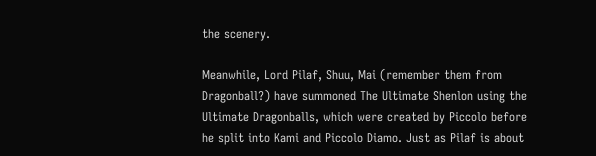the scenery.

Meanwhile, Lord Pilaf, Shuu, Mai (remember them from Dragonball?) have summoned The Ultimate Shenlon using the Ultimate Dragonballs, which were created by Piccolo before he split into Kami and Piccolo Diamo. Just as Pilaf is about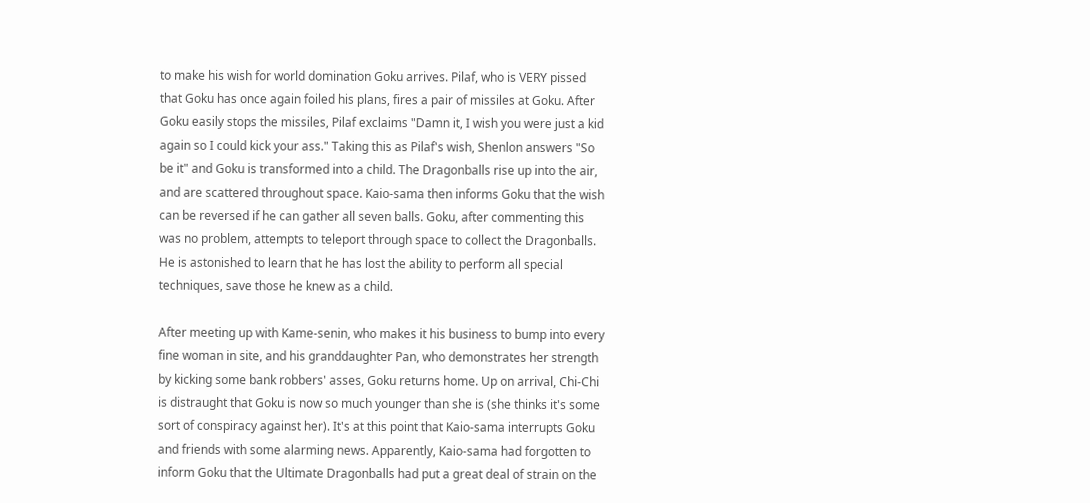to make his wish for world domination Goku arrives. Pilaf, who is VERY pissed that Goku has once again foiled his plans, fires a pair of missiles at Goku. After Goku easily stops the missiles, Pilaf exclaims "Damn it, I wish you were just a kid again so I could kick your ass." Taking this as Pilaf's wish, Shenlon answers "So be it" and Goku is transformed into a child. The Dragonballs rise up into the air, and are scattered throughout space. Kaio-sama then informs Goku that the wish can be reversed if he can gather all seven balls. Goku, after commenting this was no problem, attempts to teleport through space to collect the Dragonballs. He is astonished to learn that he has lost the ability to perform all special techniques, save those he knew as a child.

After meeting up with Kame-senin, who makes it his business to bump into every fine woman in site, and his granddaughter Pan, who demonstrates her strength by kicking some bank robbers' asses, Goku returns home. Up on arrival, Chi-Chi is distraught that Goku is now so much younger than she is (she thinks it's some sort of conspiracy against her). It's at this point that Kaio-sama interrupts Goku and friends with some alarming news. Apparently, Kaio-sama had forgotten to inform Goku that the Ultimate Dragonballs had put a great deal of strain on the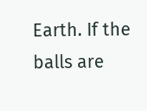Earth. If the balls are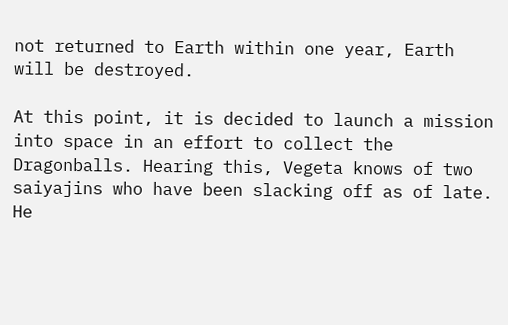not returned to Earth within one year, Earth will be destroyed.

At this point, it is decided to launch a mission into space in an effort to collect the Dragonballs. Hearing this, Vegeta knows of two saiyajins who have been slacking off as of late. He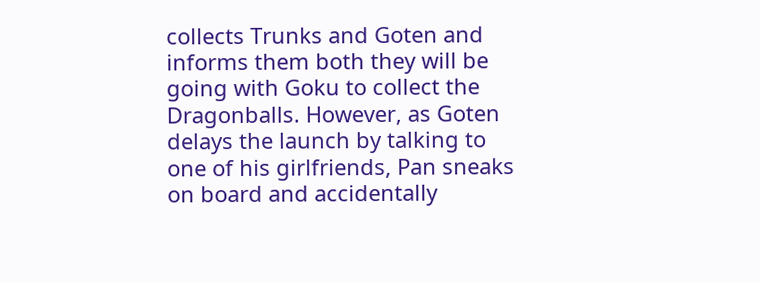collects Trunks and Goten and informs them both they will be going with Goku to collect the Dragonballs. However, as Goten delays the launch by talking to one of his girlfriends, Pan sneaks on board and accidentally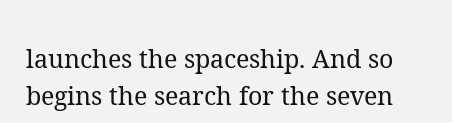launches the spaceship. And so begins the search for the seven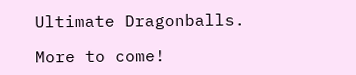Ultimate Dragonballs.

More to come!